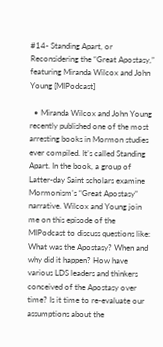#14- Standing Apart, or Reconsidering the “Great Apostasy,” featuring Miranda Wilcox and John Young [MIPodcast]

  • Miranda Wilcox and John Young recently published one of the most arresting books in Mormon studies ever compiled. It’s called Standing Apart. In the book, a group of Latter-day Saint scholars examine Mormonism’s “Great Apostasy” narrative. Wilcox and Young join me on this episode of the MIPodcast to discuss questions like: What was the Apostasy? When and why did it happen? How have various LDS leaders and thinkers conceived of the Apostasy over time? Is it time to re-evaluate our assumptions about the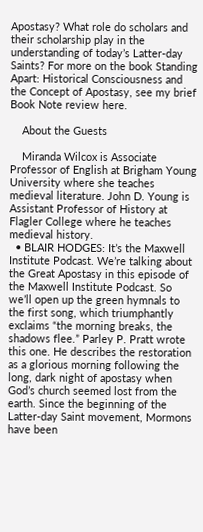Apostasy? What role do scholars and their scholarship play in the understanding of today’s Latter-day Saints? For more on the book Standing Apart: Historical Consciousness and the Concept of Apostasy, see my brief Book Note review here.

    About the Guests

    Miranda Wilcox is Associate Professor of English at Brigham Young University where she teaches medieval literature. John D. Young is Assistant Professor of History at Flagler College where he teaches medieval history.
  • BLAIR HODGES: It’s the Maxwell Institute Podcast. We’re talking about the Great Apostasy in this episode of the Maxwell Institute Podcast. So we’ll open up the green hymnals to the first song, which triumphantly exclaims “the morning breaks, the shadows flee.” Parley P. Pratt wrote this one. He describes the restoration as a glorious morning following the long, dark night of apostasy when God’s church seemed lost from the earth. Since the beginning of the Latter-day Saint movement, Mormons have been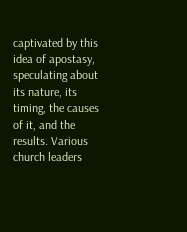captivated by this idea of apostasy, speculating about its nature, its timing, the causes of it, and the results. Various church leaders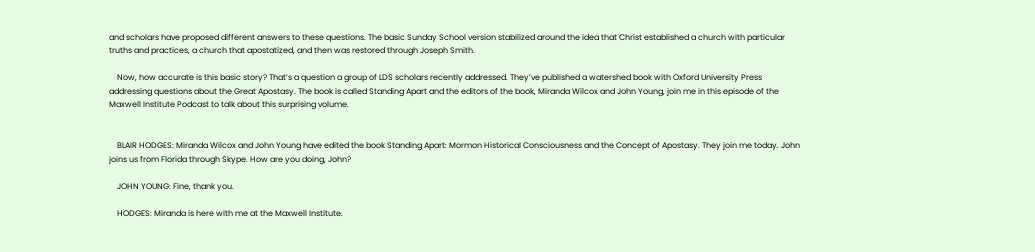and scholars have proposed different answers to these questions. The basic Sunday School version stabilized around the idea that Christ established a church with particular truths and practices, a church that apostatized, and then was restored through Joseph Smith.

    Now, how accurate is this basic story? That’s a question a group of LDS scholars recently addressed. They’ve published a watershed book with Oxford University Press addressing questions about the Great Apostasy. The book is called Standing Apart and the editors of the book, Miranda Wilcox and John Young, join me in this episode of the Maxwell Institute Podcast to talk about this surprising volume.


    BLAIR HODGES: Miranda Wilcox and John Young have edited the book Standing Apart: Mormon Historical Consciousness and the Concept of Apostasy. They join me today. John joins us from Florida through Skype. How are you doing, John?

    JOHN YOUNG: Fine, thank you.

    HODGES: Miranda is here with me at the Maxwell Institute.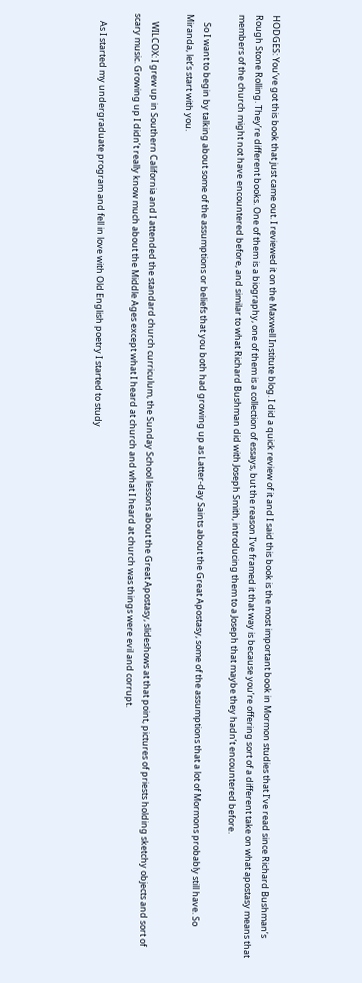HODGES: You’ve got this book that just came out. I reviewed it on the Maxwell Institute blog. I did a quick review of it and I said this book is the most important book in Mormon studies that I’ve read since Richard Bushman’s Rough Stone Rolling. They’re different books. One of them is a biography, one of them is a collection of essays, but the reason I’ve framed it that way is because you’re offering sort of a different take on what apostasy means that members of the church might not have encountered before, and similar to what Richard Bushman did with Joseph Smith, introducing them to a Joseph that maybe they hadn’t encountered before.

    So I want to begin by talking about some of the assumptions or beliefs that you both had growing up as Latter-day Saints about the Great Apostasy, some of the assumptions that a lot of Mormons probably still have. So Miranda, let’s start with you.

    WILCOX: I grew up in Southern California and I attended the standard church curriculum, the Sunday School lessons about the Great Apostasy, slideshows at that point, pictures of priests holding sketchy objects and sort of scary music. Growing up I didn’t really know much about the Middle Ages except what I heard at church and what I heard at church was things were evil and corrupt.

    As I started my undergraduate program and fell in love with Old English poetry I started to study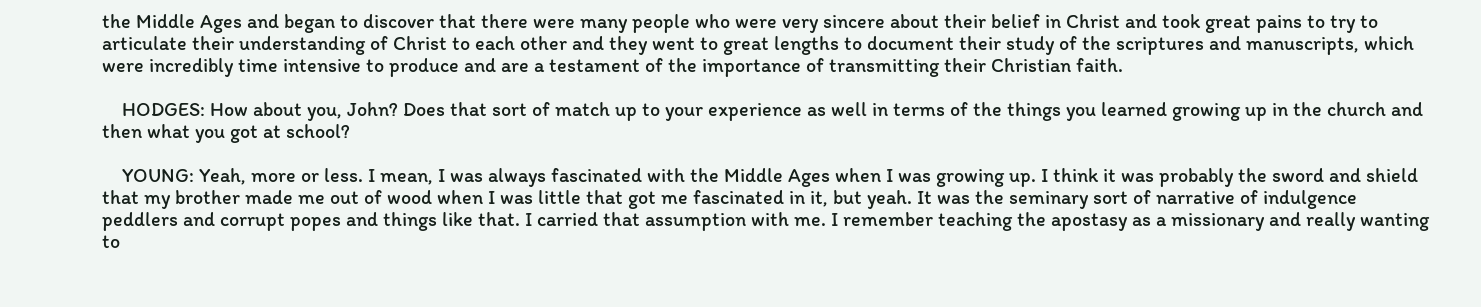the Middle Ages and began to discover that there were many people who were very sincere about their belief in Christ and took great pains to try to articulate their understanding of Christ to each other and they went to great lengths to document their study of the scriptures and manuscripts, which were incredibly time intensive to produce and are a testament of the importance of transmitting their Christian faith.

    HODGES: How about you, John? Does that sort of match up to your experience as well in terms of the things you learned growing up in the church and then what you got at school?

    YOUNG: Yeah, more or less. I mean, I was always fascinated with the Middle Ages when I was growing up. I think it was probably the sword and shield that my brother made me out of wood when I was little that got me fascinated in it, but yeah. It was the seminary sort of narrative of indulgence peddlers and corrupt popes and things like that. I carried that assumption with me. I remember teaching the apostasy as a missionary and really wanting to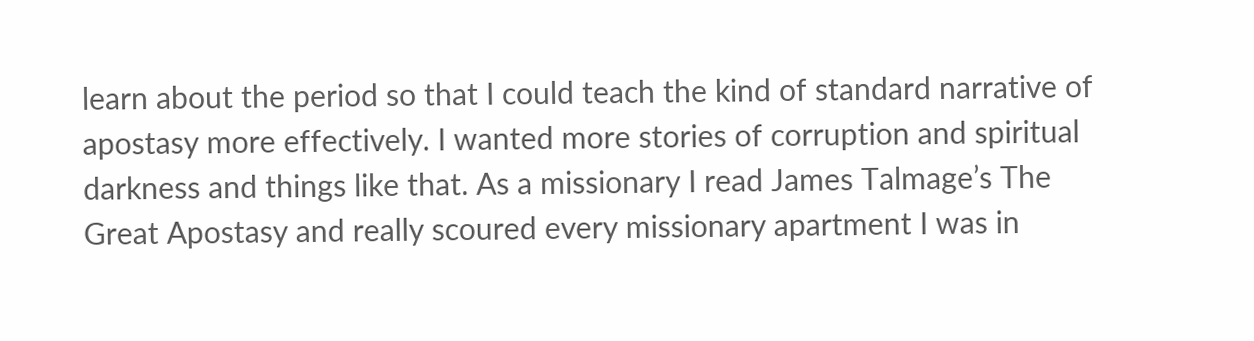learn about the period so that I could teach the kind of standard narrative of apostasy more effectively. I wanted more stories of corruption and spiritual darkness and things like that. As a missionary I read James Talmage’s The Great Apostasy and really scoured every missionary apartment I was in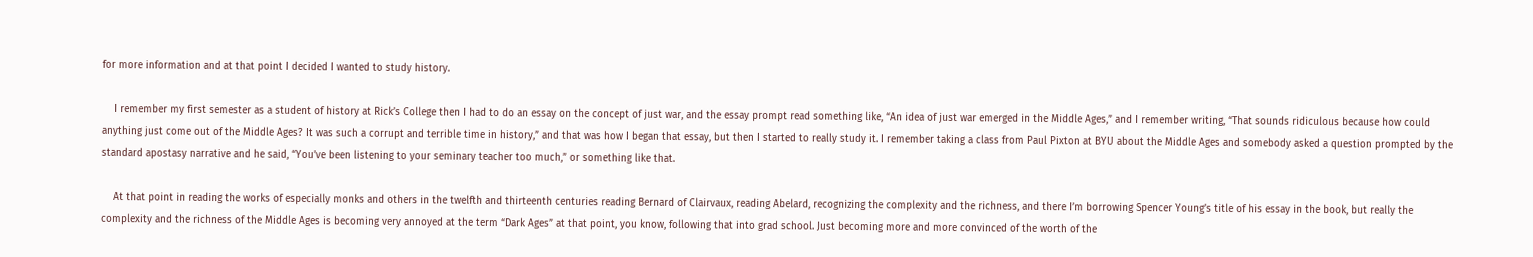for more information and at that point I decided I wanted to study history.

    I remember my first semester as a student of history at Rick’s College then I had to do an essay on the concept of just war, and the essay prompt read something like, “An idea of just war emerged in the Middle Ages,” and I remember writing, “That sounds ridiculous because how could anything just come out of the Middle Ages? It was such a corrupt and terrible time in history,” and that was how I began that essay, but then I started to really study it. I remember taking a class from Paul Pixton at BYU about the Middle Ages and somebody asked a question prompted by the standard apostasy narrative and he said, “You’ve been listening to your seminary teacher too much,” or something like that.

    At that point in reading the works of especially monks and others in the twelfth and thirteenth centuries reading Bernard of Clairvaux, reading Abelard, recognizing the complexity and the richness, and there I’m borrowing Spencer Young’s title of his essay in the book, but really the complexity and the richness of the Middle Ages is becoming very annoyed at the term “Dark Ages” at that point, you know, following that into grad school. Just becoming more and more convinced of the worth of the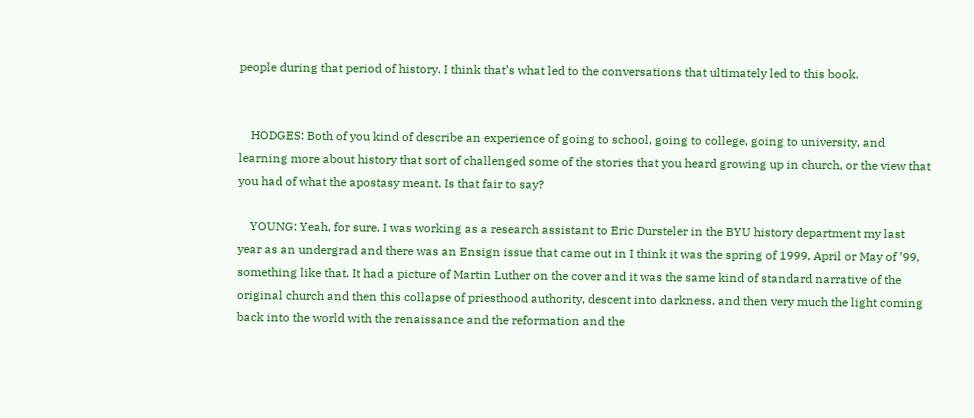people during that period of history. I think that’s what led to the conversations that ultimately led to this book.


    HODGES: Both of you kind of describe an experience of going to school, going to college, going to university, and learning more about history that sort of challenged some of the stories that you heard growing up in church, or the view that you had of what the apostasy meant. Is that fair to say?

    YOUNG: Yeah, for sure. I was working as a research assistant to Eric Dursteler in the BYU history department my last year as an undergrad and there was an Ensign issue that came out in I think it was the spring of 1999, April or May of ’99, something like that. It had a picture of Martin Luther on the cover and it was the same kind of standard narrative of the original church and then this collapse of priesthood authority, descent into darkness, and then very much the light coming back into the world with the renaissance and the reformation and the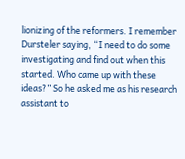lionizing of the reformers. I remember Dursteler saying, “I need to do some investigating and find out when this started. Who came up with these ideas?” So he asked me as his research assistant to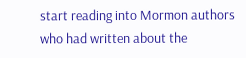start reading into Mormon authors who had written about the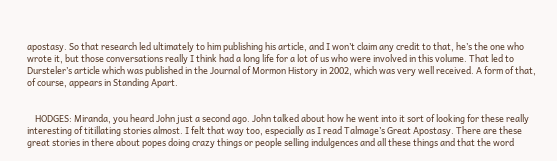apostasy. So that research led ultimately to him publishing his article, and I won’t claim any credit to that, he’s the one who wrote it, but those conversations really I think had a long life for a lot of us who were involved in this volume. That led to Dursteler’s article which was published in the Journal of Mormon History in 2002, which was very well received. A form of that, of course, appears in Standing Apart.


    HODGES: Miranda, you heard John just a second ago. John talked about how he went into it sort of looking for these really interesting of titillating stories almost. I felt that way too, especially as I read Talmage’s Great Apostasy. There are these great stories in there about popes doing crazy things or people selling indulgences and all these things and that the word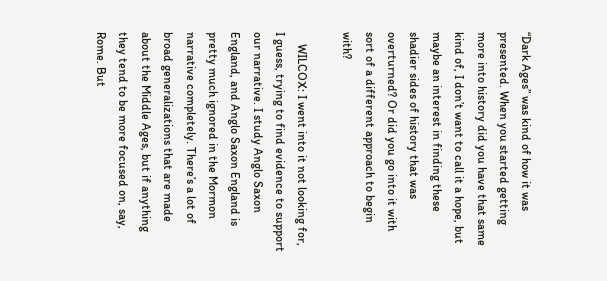“Dark Ages” was kind of how it was presented. When you started getting more into history did you have that same kind of, I don’t want to call it a hope, but maybe an interest in finding these shadier sides of history that was overturned? Or did you go into it with sort of a different approach to begin with?

    WILCOX: I went into it not looking for, I guess, trying to find evidence to support our narrative. I study Anglo Saxon England, and Anglo Saxon England is pretty much ignored in the Mormon narrative completely. There’s a lot of broad generalizations that are made about the Middle Ages, but if anything they tend to be more focused on, say, Rome. But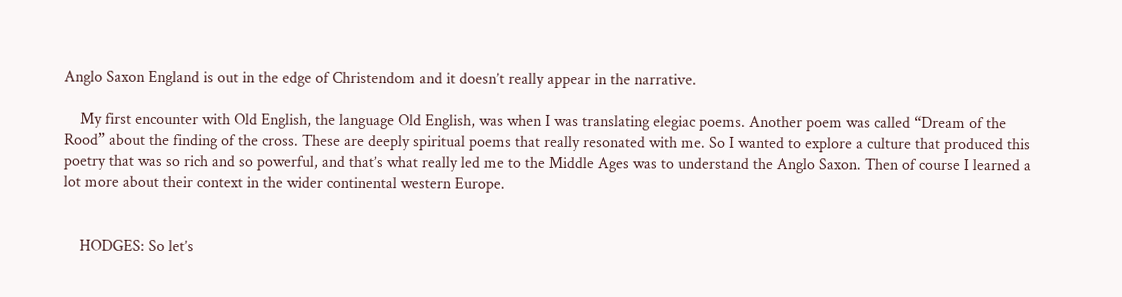Anglo Saxon England is out in the edge of Christendom and it doesn’t really appear in the narrative.

    My first encounter with Old English, the language Old English, was when I was translating elegiac poems. Another poem was called “Dream of the Rood” about the finding of the cross. These are deeply spiritual poems that really resonated with me. So I wanted to explore a culture that produced this poetry that was so rich and so powerful, and that’s what really led me to the Middle Ages was to understand the Anglo Saxon. Then of course I learned a lot more about their context in the wider continental western Europe.


    HODGES: So let’s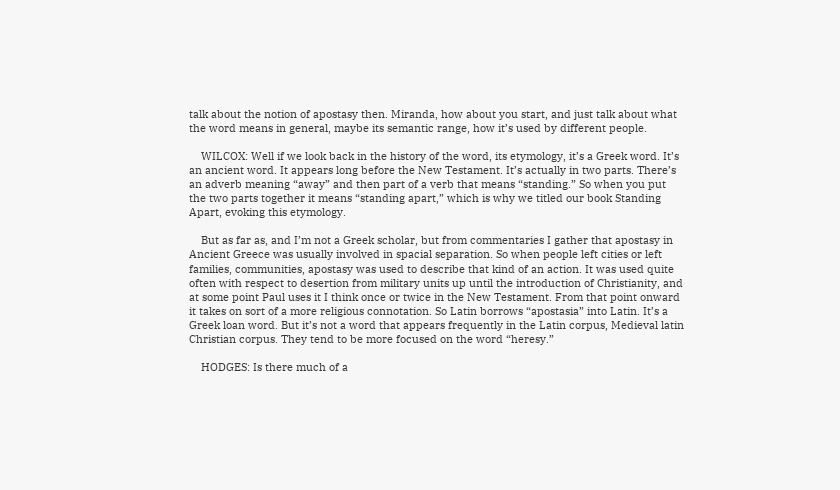talk about the notion of apostasy then. Miranda, how about you start, and just talk about what the word means in general, maybe its semantic range, how it’s used by different people.

    WILCOX: Well if we look back in the history of the word, its etymology, it’s a Greek word. It’s an ancient word. It appears long before the New Testament. It’s actually in two parts. There’s an adverb meaning “away” and then part of a verb that means “standing.” So when you put the two parts together it means “standing apart,” which is why we titled our book Standing Apart, evoking this etymology.

    But as far as, and I’m not a Greek scholar, but from commentaries I gather that apostasy in Ancient Greece was usually involved in spacial separation. So when people left cities or left families, communities, apostasy was used to describe that kind of an action. It was used quite often with respect to desertion from military units up until the introduction of Christianity, and at some point Paul uses it I think once or twice in the New Testament. From that point onward it takes on sort of a more religious connotation. So Latin borrows “apostasia” into Latin. It’s a Greek loan word. But it’s not a word that appears frequently in the Latin corpus, Medieval latin Christian corpus. They tend to be more focused on the word “heresy.”

    HODGES: Is there much of a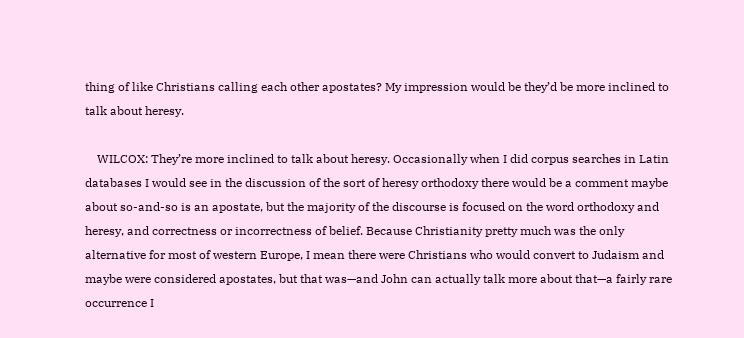thing of like Christians calling each other apostates? My impression would be they’d be more inclined to talk about heresy.

    WILCOX: They’re more inclined to talk about heresy. Occasionally when I did corpus searches in Latin databases I would see in the discussion of the sort of heresy orthodoxy there would be a comment maybe about so-and-so is an apostate, but the majority of the discourse is focused on the word orthodoxy and heresy, and correctness or incorrectness of belief. Because Christianity pretty much was the only alternative for most of western Europe, I mean there were Christians who would convert to Judaism and maybe were considered apostates, but that was—and John can actually talk more about that—a fairly rare occurrence I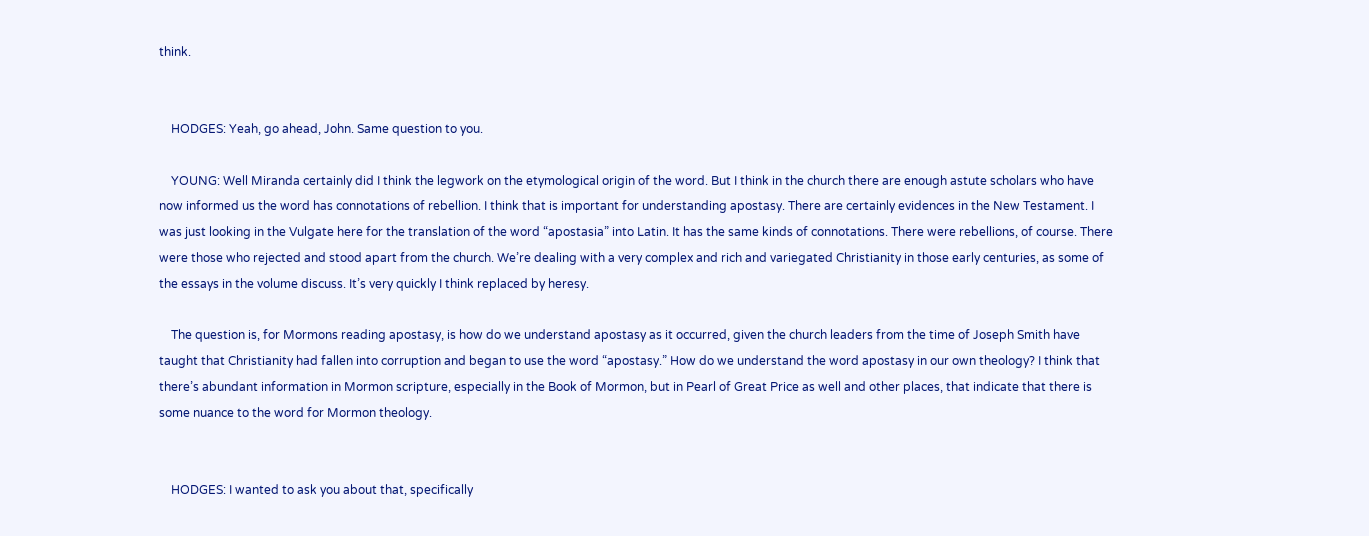think.


    HODGES: Yeah, go ahead, John. Same question to you.

    YOUNG: Well Miranda certainly did I think the legwork on the etymological origin of the word. But I think in the church there are enough astute scholars who have now informed us the word has connotations of rebellion. I think that is important for understanding apostasy. There are certainly evidences in the New Testament. I was just looking in the Vulgate here for the translation of the word “apostasia” into Latin. It has the same kinds of connotations. There were rebellions, of course. There were those who rejected and stood apart from the church. We’re dealing with a very complex and rich and variegated Christianity in those early centuries, as some of the essays in the volume discuss. It’s very quickly I think replaced by heresy.

    The question is, for Mormons reading apostasy, is how do we understand apostasy as it occurred, given the church leaders from the time of Joseph Smith have taught that Christianity had fallen into corruption and began to use the word “apostasy.” How do we understand the word apostasy in our own theology? I think that there’s abundant information in Mormon scripture, especially in the Book of Mormon, but in Pearl of Great Price as well and other places, that indicate that there is some nuance to the word for Mormon theology.


    HODGES: I wanted to ask you about that, specifically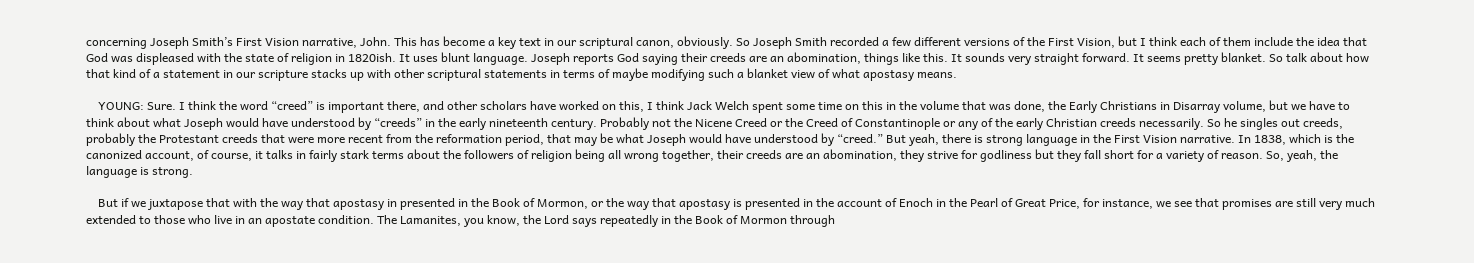concerning Joseph Smith’s First Vision narrative, John. This has become a key text in our scriptural canon, obviously. So Joseph Smith recorded a few different versions of the First Vision, but I think each of them include the idea that God was displeased with the state of religion in 1820ish. It uses blunt language. Joseph reports God saying their creeds are an abomination, things like this. It sounds very straight forward. It seems pretty blanket. So talk about how that kind of a statement in our scripture stacks up with other scriptural statements in terms of maybe modifying such a blanket view of what apostasy means.

    YOUNG: Sure. I think the word “creed” is important there, and other scholars have worked on this, I think Jack Welch spent some time on this in the volume that was done, the Early Christians in Disarray volume, but we have to think about what Joseph would have understood by “creeds” in the early nineteenth century. Probably not the Nicene Creed or the Creed of Constantinople or any of the early Christian creeds necessarily. So he singles out creeds, probably the Protestant creeds that were more recent from the reformation period, that may be what Joseph would have understood by “creed.” But yeah, there is strong language in the First Vision narrative. In 1838, which is the canonized account, of course, it talks in fairly stark terms about the followers of religion being all wrong together, their creeds are an abomination, they strive for godliness but they fall short for a variety of reason. So, yeah, the language is strong.

    But if we juxtapose that with the way that apostasy in presented in the Book of Mormon, or the way that apostasy is presented in the account of Enoch in the Pearl of Great Price, for instance, we see that promises are still very much extended to those who live in an apostate condition. The Lamanites, you know, the Lord says repeatedly in the Book of Mormon through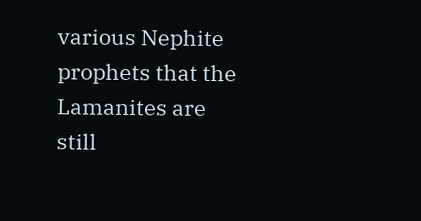various Nephite prophets that the Lamanites are still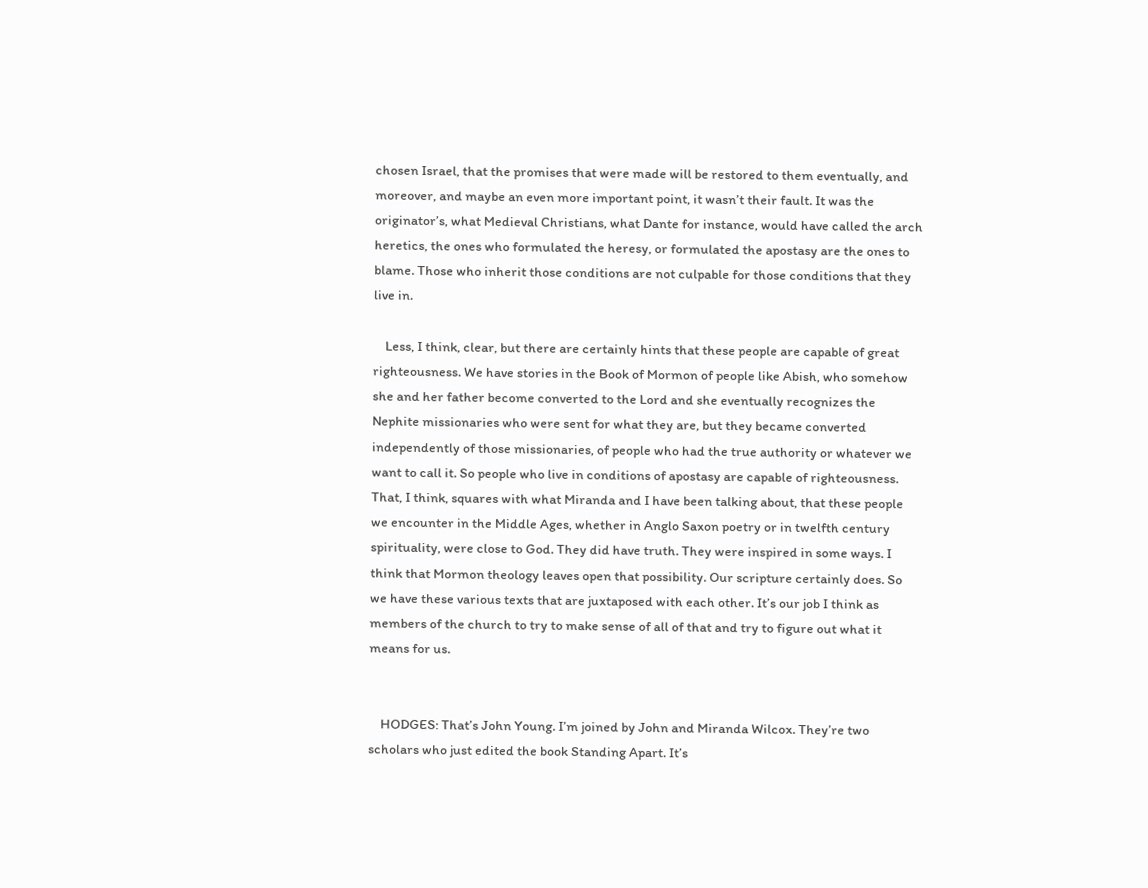chosen Israel, that the promises that were made will be restored to them eventually, and moreover, and maybe an even more important point, it wasn’t their fault. It was the originator’s, what Medieval Christians, what Dante for instance, would have called the arch heretics, the ones who formulated the heresy, or formulated the apostasy are the ones to blame. Those who inherit those conditions are not culpable for those conditions that they live in.

    Less, I think, clear, but there are certainly hints that these people are capable of great righteousness. We have stories in the Book of Mormon of people like Abish, who somehow she and her father become converted to the Lord and she eventually recognizes the Nephite missionaries who were sent for what they are, but they became converted independently of those missionaries, of people who had the true authority or whatever we want to call it. So people who live in conditions of apostasy are capable of righteousness. That, I think, squares with what Miranda and I have been talking about, that these people we encounter in the Middle Ages, whether in Anglo Saxon poetry or in twelfth century spirituality, were close to God. They did have truth. They were inspired in some ways. I think that Mormon theology leaves open that possibility. Our scripture certainly does. So we have these various texts that are juxtaposed with each other. It’s our job I think as members of the church to try to make sense of all of that and try to figure out what it means for us.


    HODGES: That’s John Young. I’m joined by John and Miranda Wilcox. They’re two scholars who just edited the book Standing Apart. It’s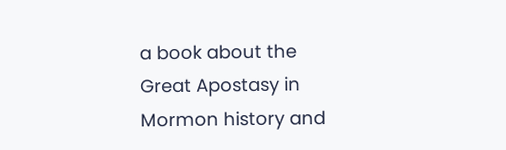a book about the Great Apostasy in Mormon history and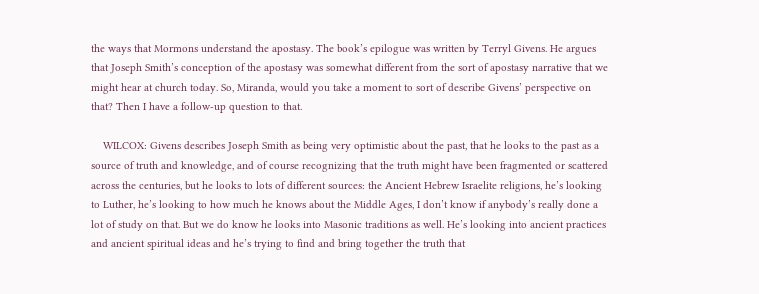the ways that Mormons understand the apostasy. The book’s epilogue was written by Terryl Givens. He argues that Joseph Smith’s conception of the apostasy was somewhat different from the sort of apostasy narrative that we might hear at church today. So, Miranda, would you take a moment to sort of describe Givens’ perspective on that? Then I have a follow-up question to that.

    WILCOX: Givens describes Joseph Smith as being very optimistic about the past, that he looks to the past as a source of truth and knowledge, and of course recognizing that the truth might have been fragmented or scattered across the centuries, but he looks to lots of different sources: the Ancient Hebrew Israelite religions, he’s looking to Luther, he’s looking to how much he knows about the Middle Ages, I don’t know if anybody’s really done a lot of study on that. But we do know he looks into Masonic traditions as well. He’s looking into ancient practices and ancient spiritual ideas and he’s trying to find and bring together the truth that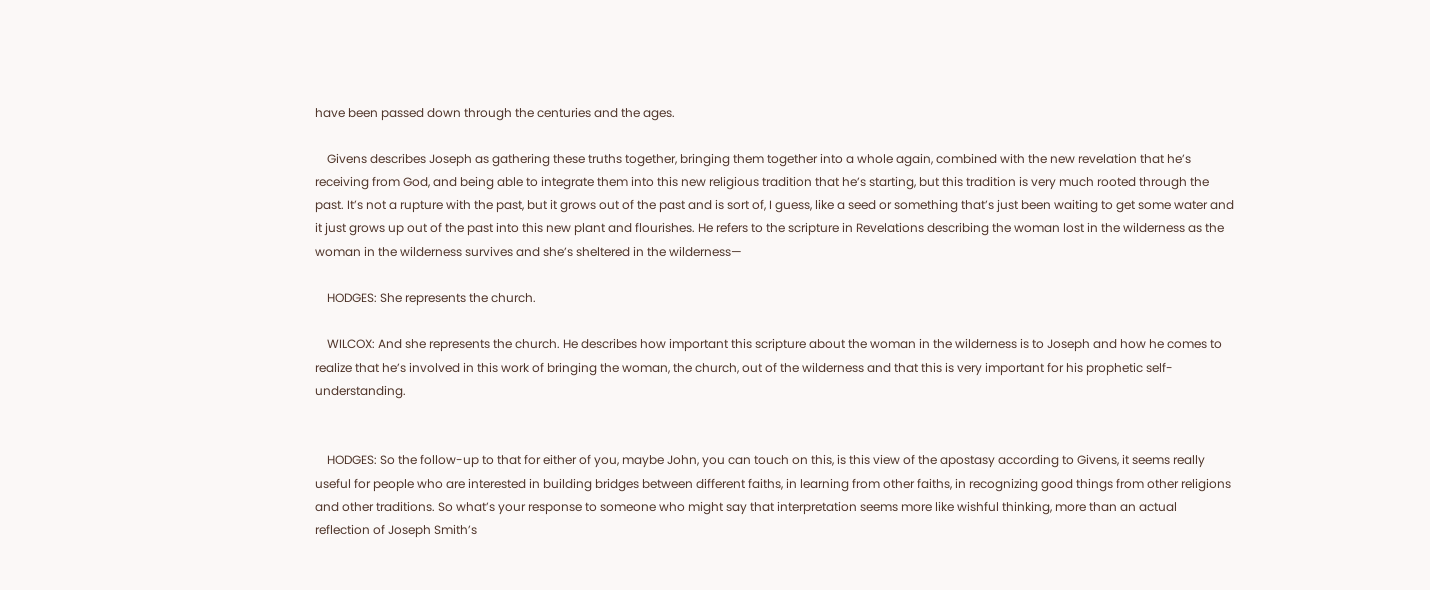have been passed down through the centuries and the ages.

    Givens describes Joseph as gathering these truths together, bringing them together into a whole again, combined with the new revelation that he’s receiving from God, and being able to integrate them into this new religious tradition that he’s starting, but this tradition is very much rooted through the past. It’s not a rupture with the past, but it grows out of the past and is sort of, I guess, like a seed or something that’s just been waiting to get some water and it just grows up out of the past into this new plant and flourishes. He refers to the scripture in Revelations describing the woman lost in the wilderness as the woman in the wilderness survives and she’s sheltered in the wilderness—

    HODGES: She represents the church.

    WILCOX: And she represents the church. He describes how important this scripture about the woman in the wilderness is to Joseph and how he comes to realize that he’s involved in this work of bringing the woman, the church, out of the wilderness and that this is very important for his prophetic self-understanding.


    HODGES: So the follow-up to that for either of you, maybe John, you can touch on this, is this view of the apostasy according to Givens, it seems really useful for people who are interested in building bridges between different faiths, in learning from other faiths, in recognizing good things from other religions and other traditions. So what’s your response to someone who might say that interpretation seems more like wishful thinking, more than an actual reflection of Joseph Smith’s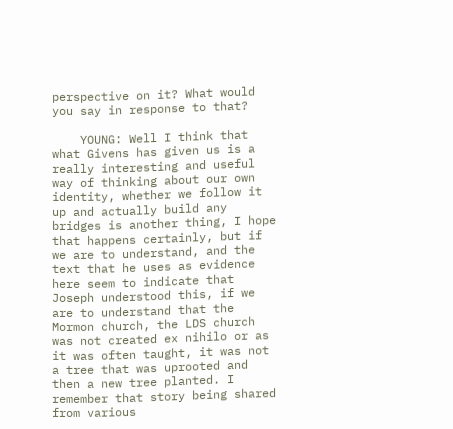perspective on it? What would you say in response to that?

    YOUNG: Well I think that what Givens has given us is a really interesting and useful way of thinking about our own identity, whether we follow it up and actually build any bridges is another thing, I hope that happens certainly, but if we are to understand, and the text that he uses as evidence here seem to indicate that Joseph understood this, if we are to understand that the Mormon church, the LDS church was not created ex nihilo or as it was often taught, it was not a tree that was uprooted and then a new tree planted. I remember that story being shared from various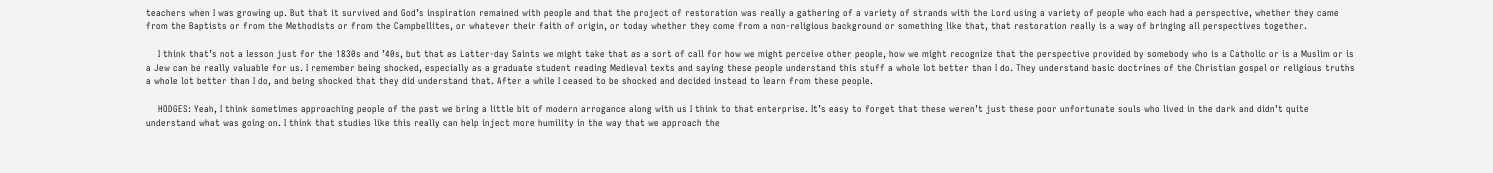teachers when I was growing up. But that it survived and God’s inspiration remained with people and that the project of restoration was really a gathering of a variety of strands with the Lord using a variety of people who each had a perspective, whether they came from the Baptists or from the Methodists or from the Campbellites, or whatever their faith of origin, or today whether they come from a non-religious background or something like that, that restoration really is a way of bringing all perspectives together.

    I think that’s not a lesson just for the 1830s and ’40s, but that as Latter-day Saints we might take that as a sort of call for how we might perceive other people, how we might recognize that the perspective provided by somebody who is a Catholic or is a Muslim or is a Jew can be really valuable for us. I remember being shocked, especially as a graduate student reading Medieval texts and saying these people understand this stuff a whole lot better than I do. They understand basic doctrines of the Christian gospel or religious truths a whole lot better than I do, and being shocked that they did understand that. After a while I ceased to be shocked and decided instead to learn from these people.

    HODGES: Yeah, I think sometimes approaching people of the past we bring a little bit of modern arrogance along with us I think to that enterprise. It’s easy to forget that these weren’t just these poor unfortunate souls who lived in the dark and didn’t quite understand what was going on. I think that studies like this really can help inject more humility in the way that we approach the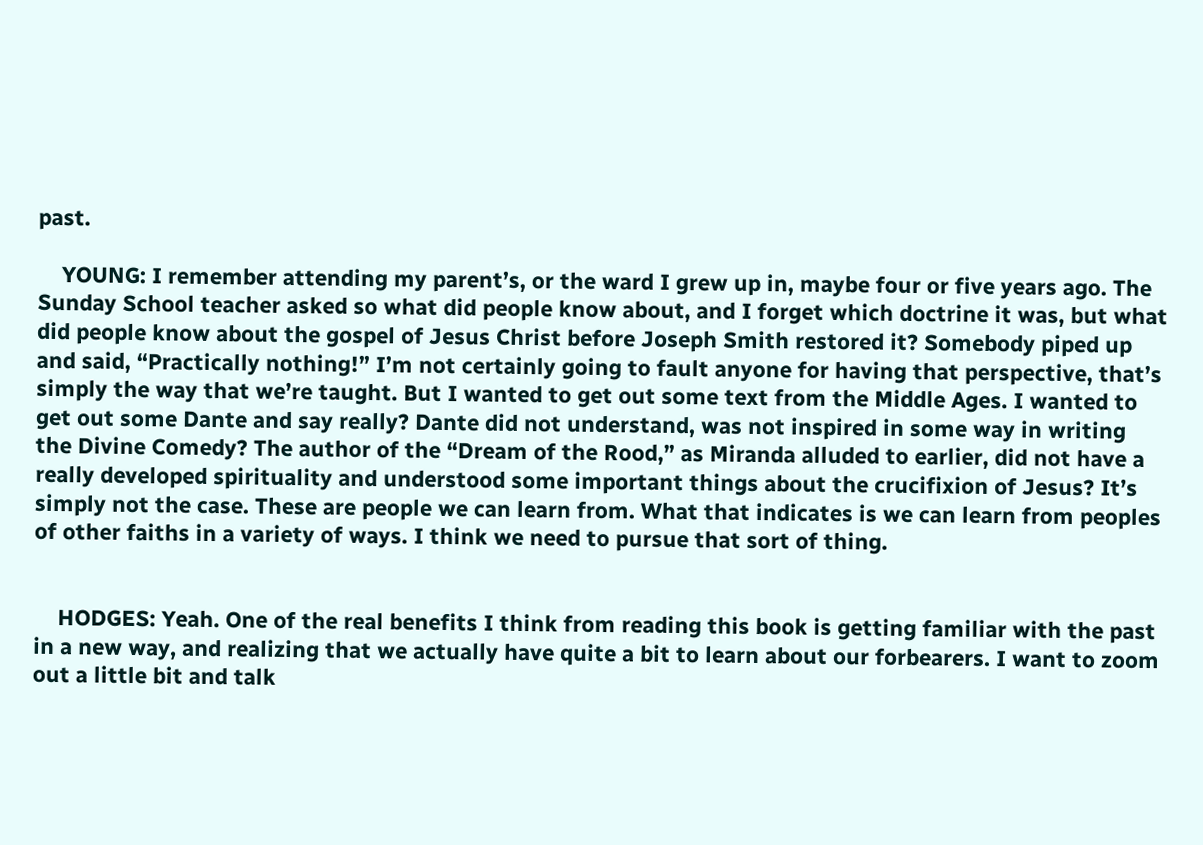past.

    YOUNG: I remember attending my parent’s, or the ward I grew up in, maybe four or five years ago. The Sunday School teacher asked so what did people know about, and I forget which doctrine it was, but what did people know about the gospel of Jesus Christ before Joseph Smith restored it? Somebody piped up and said, “Practically nothing!” I’m not certainly going to fault anyone for having that perspective, that’s simply the way that we’re taught. But I wanted to get out some text from the Middle Ages. I wanted to get out some Dante and say really? Dante did not understand, was not inspired in some way in writing the Divine Comedy? The author of the “Dream of the Rood,” as Miranda alluded to earlier, did not have a really developed spirituality and understood some important things about the crucifixion of Jesus? It’s simply not the case. These are people we can learn from. What that indicates is we can learn from peoples of other faiths in a variety of ways. I think we need to pursue that sort of thing.


    HODGES: Yeah. One of the real benefits I think from reading this book is getting familiar with the past in a new way, and realizing that we actually have quite a bit to learn about our forbearers. I want to zoom out a little bit and talk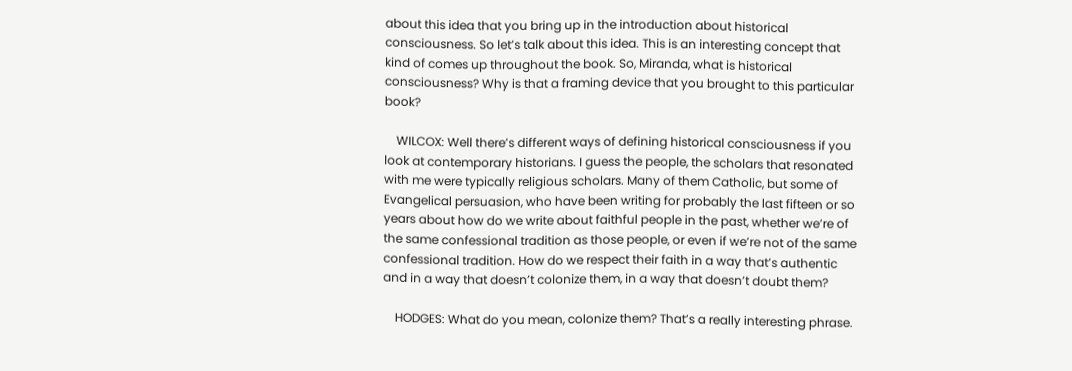about this idea that you bring up in the introduction about historical consciousness. So let’s talk about this idea. This is an interesting concept that kind of comes up throughout the book. So, Miranda, what is historical consciousness? Why is that a framing device that you brought to this particular book?

    WILCOX: Well there’s different ways of defining historical consciousness if you look at contemporary historians. I guess the people, the scholars that resonated with me were typically religious scholars. Many of them Catholic, but some of Evangelical persuasion, who have been writing for probably the last fifteen or so years about how do we write about faithful people in the past, whether we’re of the same confessional tradition as those people, or even if we’re not of the same confessional tradition. How do we respect their faith in a way that’s authentic and in a way that doesn’t colonize them, in a way that doesn’t doubt them?

    HODGES: What do you mean, colonize them? That’s a really interesting phrase.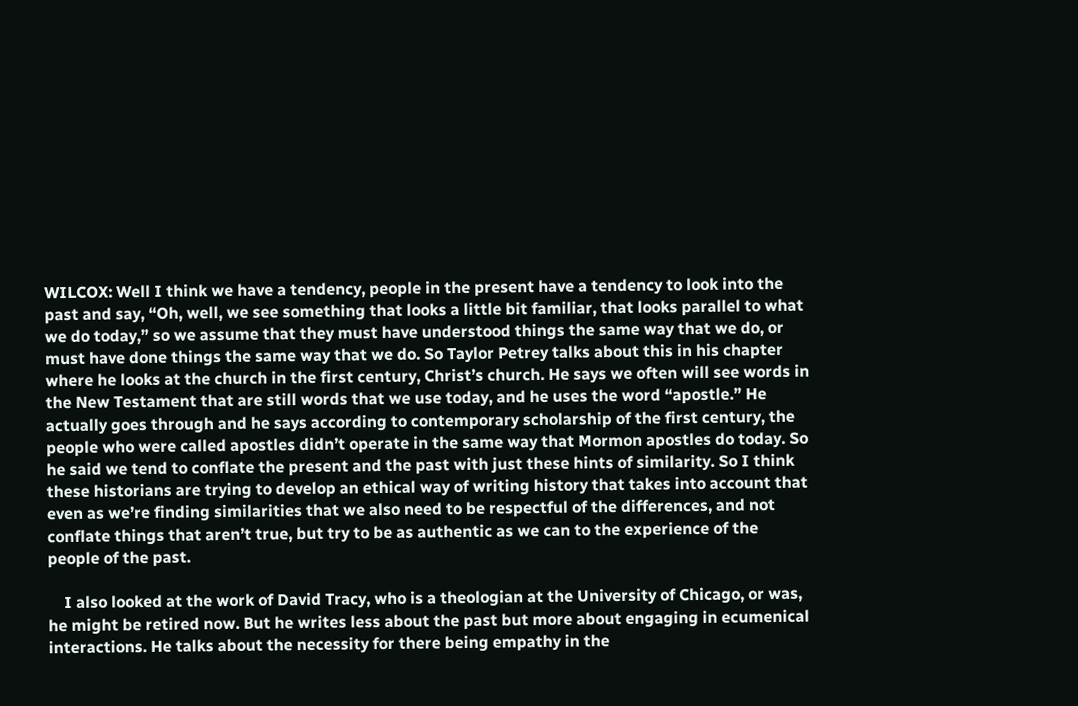WILCOX: Well I think we have a tendency, people in the present have a tendency to look into the past and say, “Oh, well, we see something that looks a little bit familiar, that looks parallel to what we do today,” so we assume that they must have understood things the same way that we do, or must have done things the same way that we do. So Taylor Petrey talks about this in his chapter where he looks at the church in the first century, Christ’s church. He says we often will see words in the New Testament that are still words that we use today, and he uses the word “apostle.” He actually goes through and he says according to contemporary scholarship of the first century, the people who were called apostles didn’t operate in the same way that Mormon apostles do today. So he said we tend to conflate the present and the past with just these hints of similarity. So I think these historians are trying to develop an ethical way of writing history that takes into account that even as we’re finding similarities that we also need to be respectful of the differences, and not conflate things that aren’t true, but try to be as authentic as we can to the experience of the people of the past.

    I also looked at the work of David Tracy, who is a theologian at the University of Chicago, or was, he might be retired now. But he writes less about the past but more about engaging in ecumenical interactions. He talks about the necessity for there being empathy in the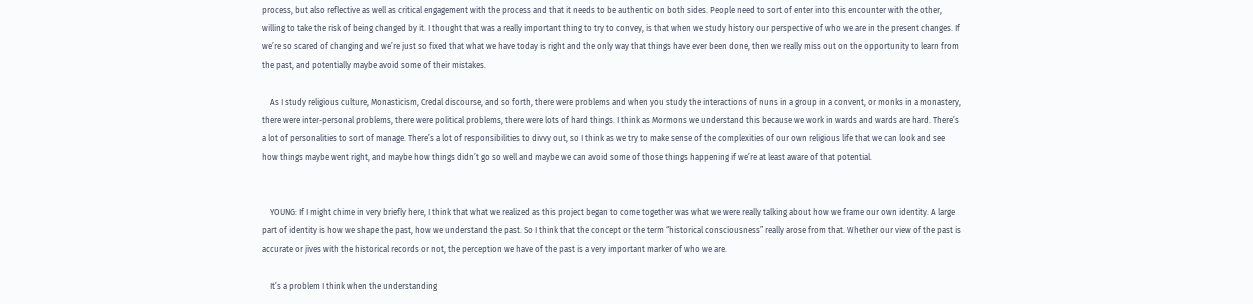process, but also reflective as well as critical engagement with the process and that it needs to be authentic on both sides. People need to sort of enter into this encounter with the other, willing to take the risk of being changed by it. I thought that was a really important thing to try to convey, is that when we study history our perspective of who we are in the present changes. If we’re so scared of changing and we’re just so fixed that what we have today is right and the only way that things have ever been done, then we really miss out on the opportunity to learn from the past, and potentially maybe avoid some of their mistakes.

    As I study religious culture, Monasticism, Credal discourse, and so forth, there were problems and when you study the interactions of nuns in a group in a convent, or monks in a monastery, there were inter-personal problems, there were political problems, there were lots of hard things. I think as Mormons we understand this because we work in wards and wards are hard. There’s a lot of personalities to sort of manage. There’s a lot of responsibilities to divvy out, so I think as we try to make sense of the complexities of our own religious life that we can look and see how things maybe went right, and maybe how things didn’t go so well and maybe we can avoid some of those things happening if we’re at least aware of that potential.


    YOUNG: If I might chime in very briefly here, I think that what we realized as this project began to come together was what we were really talking about how we frame our own identity. A large part of identity is how we shape the past, how we understand the past. So I think that the concept or the term “historical consciousness” really arose from that. Whether our view of the past is accurate or jives with the historical records or not, the perception we have of the past is a very important marker of who we are.

    It’s a problem I think when the understanding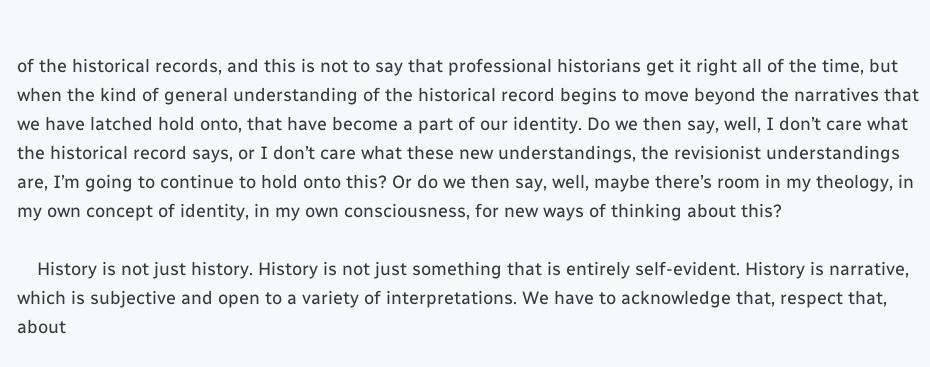of the historical records, and this is not to say that professional historians get it right all of the time, but when the kind of general understanding of the historical record begins to move beyond the narratives that we have latched hold onto, that have become a part of our identity. Do we then say, well, I don’t care what the historical record says, or I don’t care what these new understandings, the revisionist understandings are, I’m going to continue to hold onto this? Or do we then say, well, maybe there’s room in my theology, in my own concept of identity, in my own consciousness, for new ways of thinking about this?

    History is not just history. History is not just something that is entirely self-evident. History is narrative, which is subjective and open to a variety of interpretations. We have to acknowledge that, respect that, about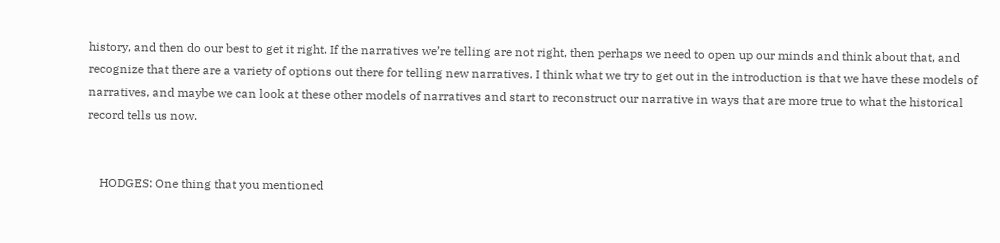history, and then do our best to get it right. If the narratives we’re telling are not right, then perhaps we need to open up our minds and think about that, and recognize that there are a variety of options out there for telling new narratives. I think what we try to get out in the introduction is that we have these models of narratives, and maybe we can look at these other models of narratives and start to reconstruct our narrative in ways that are more true to what the historical record tells us now.


    HODGES: One thing that you mentioned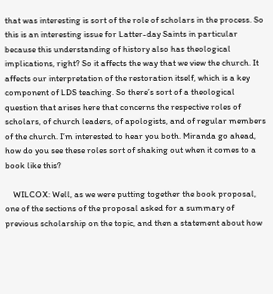that was interesting is sort of the role of scholars in the process. So this is an interesting issue for Latter-day Saints in particular because this understanding of history also has theological implications, right? So it affects the way that we view the church. It affects our interpretation of the restoration itself, which is a key component of LDS teaching. So there’s sort of a theological question that arises here that concerns the respective roles of scholars, of church leaders, of apologists, and of regular members of the church. I’m interested to hear you both. Miranda go ahead, how do you see these roles sort of shaking out when it comes to a book like this?

    WILCOX: Well, as we were putting together the book proposal, one of the sections of the proposal asked for a summary of previous scholarship on the topic, and then a statement about how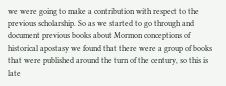we were going to make a contribution with respect to the previous scholarship. So as we started to go through and document previous books about Mormon conceptions of historical apostasy we found that there were a group of books that were published around the turn of the century, so this is late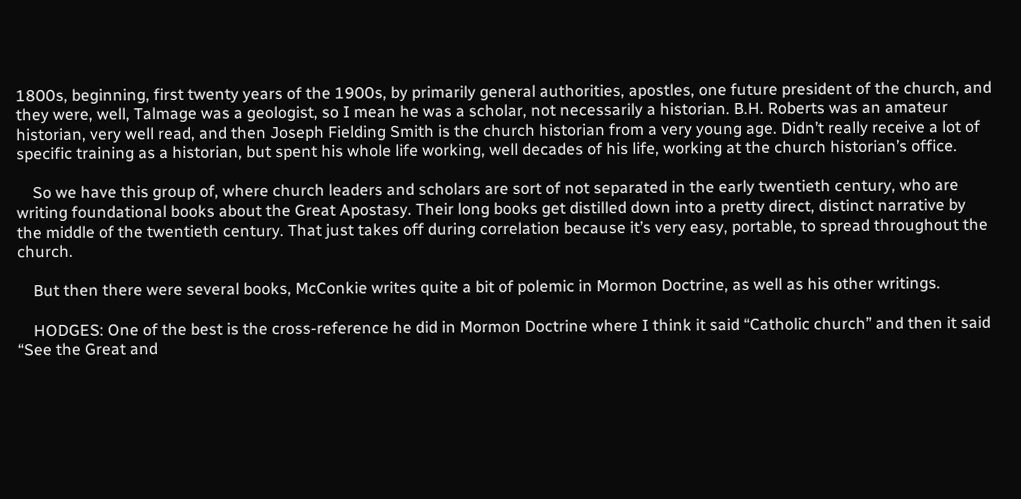1800s, beginning, first twenty years of the 1900s, by primarily general authorities, apostles, one future president of the church, and they were, well, Talmage was a geologist, so I mean he was a scholar, not necessarily a historian. B.H. Roberts was an amateur historian, very well read, and then Joseph Fielding Smith is the church historian from a very young age. Didn’t really receive a lot of specific training as a historian, but spent his whole life working, well decades of his life, working at the church historian’s office.

    So we have this group of, where church leaders and scholars are sort of not separated in the early twentieth century, who are writing foundational books about the Great Apostasy. Their long books get distilled down into a pretty direct, distinct narrative by the middle of the twentieth century. That just takes off during correlation because it’s very easy, portable, to spread throughout the church.

    But then there were several books, McConkie writes quite a bit of polemic in Mormon Doctrine, as well as his other writings.

    HODGES: One of the best is the cross-reference he did in Mormon Doctrine where I think it said “Catholic church” and then it said “See the Great and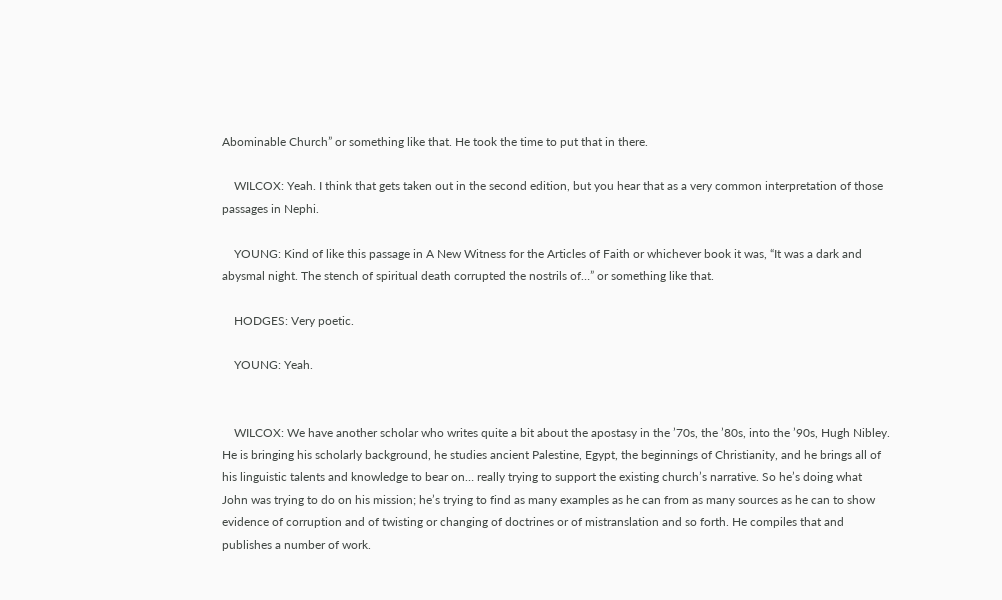Abominable Church” or something like that. He took the time to put that in there.

    WILCOX: Yeah. I think that gets taken out in the second edition, but you hear that as a very common interpretation of those passages in Nephi.

    YOUNG: Kind of like this passage in A New Witness for the Articles of Faith or whichever book it was, “It was a dark and abysmal night. The stench of spiritual death corrupted the nostrils of…” or something like that.

    HODGES: Very poetic.

    YOUNG: Yeah.


    WILCOX: We have another scholar who writes quite a bit about the apostasy in the ’70s, the ’80s, into the ’90s, Hugh Nibley. He is bringing his scholarly background, he studies ancient Palestine, Egypt, the beginnings of Christianity, and he brings all of his linguistic talents and knowledge to bear on… really trying to support the existing church’s narrative. So he’s doing what John was trying to do on his mission; he’s trying to find as many examples as he can from as many sources as he can to show evidence of corruption and of twisting or changing of doctrines or of mistranslation and so forth. He compiles that and publishes a number of work.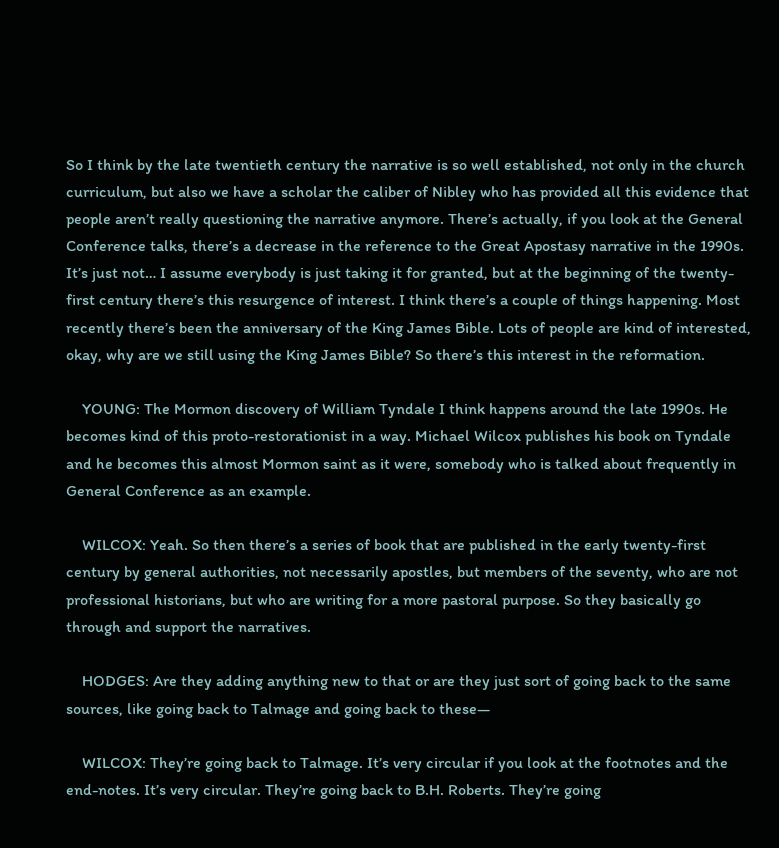So I think by the late twentieth century the narrative is so well established, not only in the church curriculum, but also we have a scholar the caliber of Nibley who has provided all this evidence that people aren’t really questioning the narrative anymore. There’s actually, if you look at the General Conference talks, there’s a decrease in the reference to the Great Apostasy narrative in the 1990s. It’s just not… I assume everybody is just taking it for granted, but at the beginning of the twenty-first century there’s this resurgence of interest. I think there’s a couple of things happening. Most recently there’s been the anniversary of the King James Bible. Lots of people are kind of interested, okay, why are we still using the King James Bible? So there’s this interest in the reformation.

    YOUNG: The Mormon discovery of William Tyndale I think happens around the late 1990s. He becomes kind of this proto-restorationist in a way. Michael Wilcox publishes his book on Tyndale and he becomes this almost Mormon saint as it were, somebody who is talked about frequently in General Conference as an example.

    WILCOX: Yeah. So then there’s a series of book that are published in the early twenty-first century by general authorities, not necessarily apostles, but members of the seventy, who are not professional historians, but who are writing for a more pastoral purpose. So they basically go through and support the narratives.

    HODGES: Are they adding anything new to that or are they just sort of going back to the same sources, like going back to Talmage and going back to these—

    WILCOX: They’re going back to Talmage. It’s very circular if you look at the footnotes and the end-notes. It’s very circular. They’re going back to B.H. Roberts. They’re going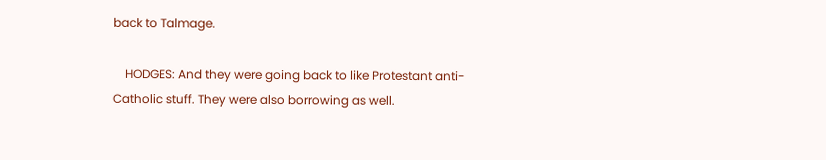back to Talmage.

    HODGES: And they were going back to like Protestant anti-Catholic stuff. They were also borrowing as well.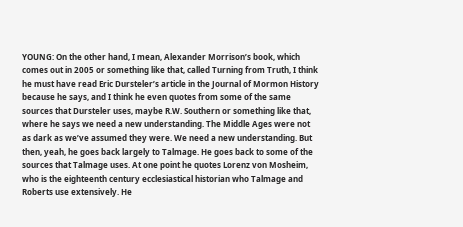YOUNG: On the other hand, I mean, Alexander Morrison’s book, which comes out in 2005 or something like that, called Turning from Truth, I think he must have read Eric Dursteler’s article in the Journal of Mormon History because he says, and I think he even quotes from some of the same sources that Dursteler uses, maybe R.W. Southern or something like that, where he says we need a new understanding. The Middle Ages were not as dark as we’ve assumed they were. We need a new understanding. But then, yeah, he goes back largely to Talmage. He goes back to some of the sources that Talmage uses. At one point he quotes Lorenz von Mosheim, who is the eighteenth century ecclesiastical historian who Talmage and Roberts use extensively. He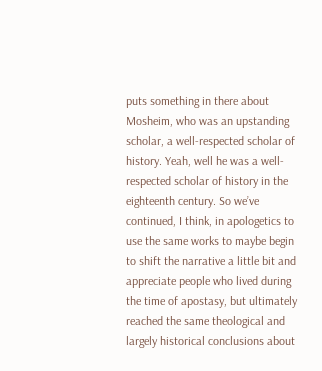puts something in there about Mosheim, who was an upstanding scholar, a well-respected scholar of history. Yeah, well he was a well-respected scholar of history in the eighteenth century. So we’ve continued, I think, in apologetics to use the same works to maybe begin to shift the narrative a little bit and appreciate people who lived during the time of apostasy, but ultimately reached the same theological and largely historical conclusions about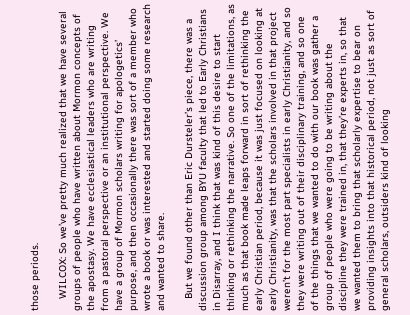those periods.

    WILCOX: So we’ve pretty much realized that we have several groups of people who have written about Mormon concepts of the apostasy. We have ecclesiastical leaders who are writing from a pastoral perspective or an institutional perspective. We have a group of Mormon scholars writing for apologetics’ purpose, and then occasionally there was sort of a member who wrote a book or was interested and started doing some research and wanted to share.

    But we found other than Eric Dursteler’s piece, there was a discussion group among BYU faculty that led to Early Christians in Disarray, and I think that was kind of this desire to start thinking or rethinking the narrative. So one of the limitations, as much as that book made leaps forward in sort of rethinking the early Christian period, because it was just focused on looking at early Christianity, was that the scholars involved in that project weren’t for the most part specialists in early Christianity, and so they were writing out of their disciplinary training, and so one of the things that we wanted to do with our book was gather a group of people who were going to be writing about the discipline they were trained in, that they’re experts in, so that we wanted them to bring that scholarly expertise to bear on providing insights into that historical period, not just as sort of general scholars, outsiders kind of looking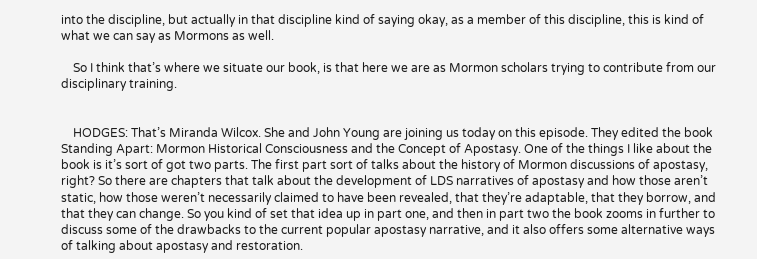into the discipline, but actually in that discipline kind of saying okay, as a member of this discipline, this is kind of what we can say as Mormons as well.

    So I think that’s where we situate our book, is that here we are as Mormon scholars trying to contribute from our disciplinary training.


    HODGES: That’s Miranda Wilcox. She and John Young are joining us today on this episode. They edited the book Standing Apart: Mormon Historical Consciousness and the Concept of Apostasy. One of the things I like about the book is it’s sort of got two parts. The first part sort of talks about the history of Mormon discussions of apostasy, right? So there are chapters that talk about the development of LDS narratives of apostasy and how those aren’t static, how those weren’t necessarily claimed to have been revealed, that they’re adaptable, that they borrow, and that they can change. So you kind of set that idea up in part one, and then in part two the book zooms in further to discuss some of the drawbacks to the current popular apostasy narrative, and it also offers some alternative ways of talking about apostasy and restoration.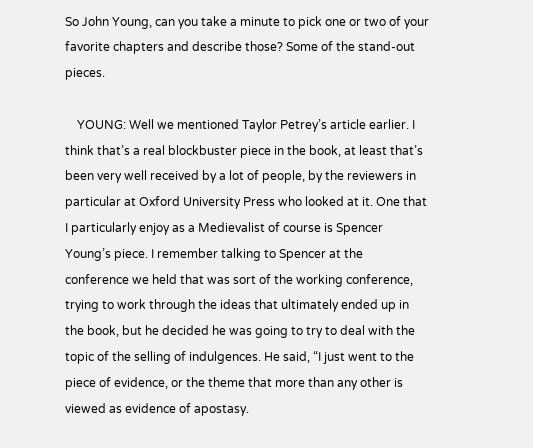So John Young, can you take a minute to pick one or two of your favorite chapters and describe those? Some of the stand-out pieces.

    YOUNG: Well we mentioned Taylor Petrey’s article earlier. I think that’s a real blockbuster piece in the book, at least that’s been very well received by a lot of people, by the reviewers in particular at Oxford University Press who looked at it. One that I particularly enjoy as a Medievalist of course is Spencer Young’s piece. I remember talking to Spencer at the conference we held that was sort of the working conference, trying to work through the ideas that ultimately ended up in the book, but he decided he was going to try to deal with the topic of the selling of indulgences. He said, “I just went to the piece of evidence, or the theme that more than any other is viewed as evidence of apostasy.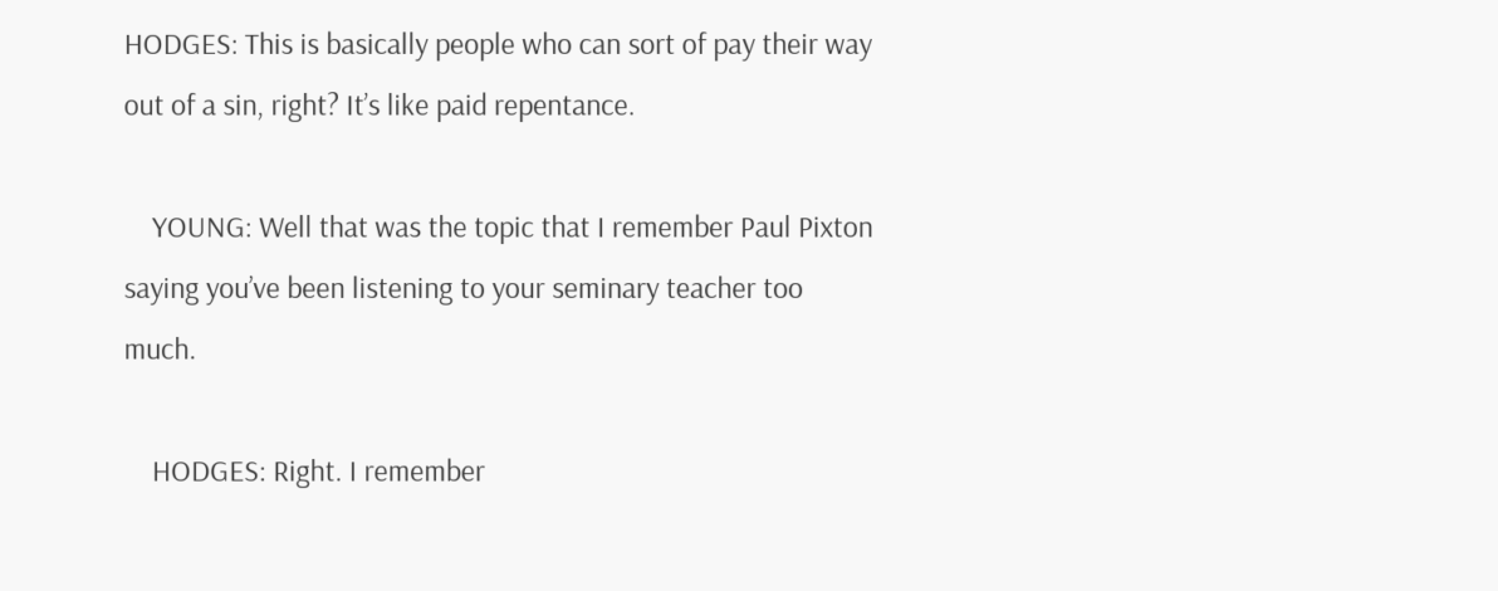HODGES: This is basically people who can sort of pay their way out of a sin, right? It’s like paid repentance.

    YOUNG: Well that was the topic that I remember Paul Pixton saying you’ve been listening to your seminary teacher too much.

    HODGES: Right. I remember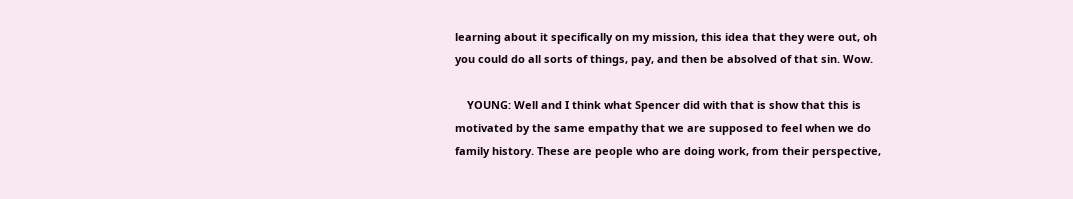learning about it specifically on my mission, this idea that they were out, oh you could do all sorts of things, pay, and then be absolved of that sin. Wow.

    YOUNG: Well and I think what Spencer did with that is show that this is motivated by the same empathy that we are supposed to feel when we do family history. These are people who are doing work, from their perspective,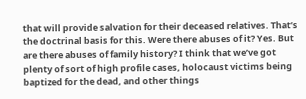that will provide salvation for their deceased relatives. That’s the doctrinal basis for this. Were there abuses of it? Yes. But are there abuses of family history? I think that we’ve got plenty of sort of high profile cases, holocaust victims being baptized for the dead, and other things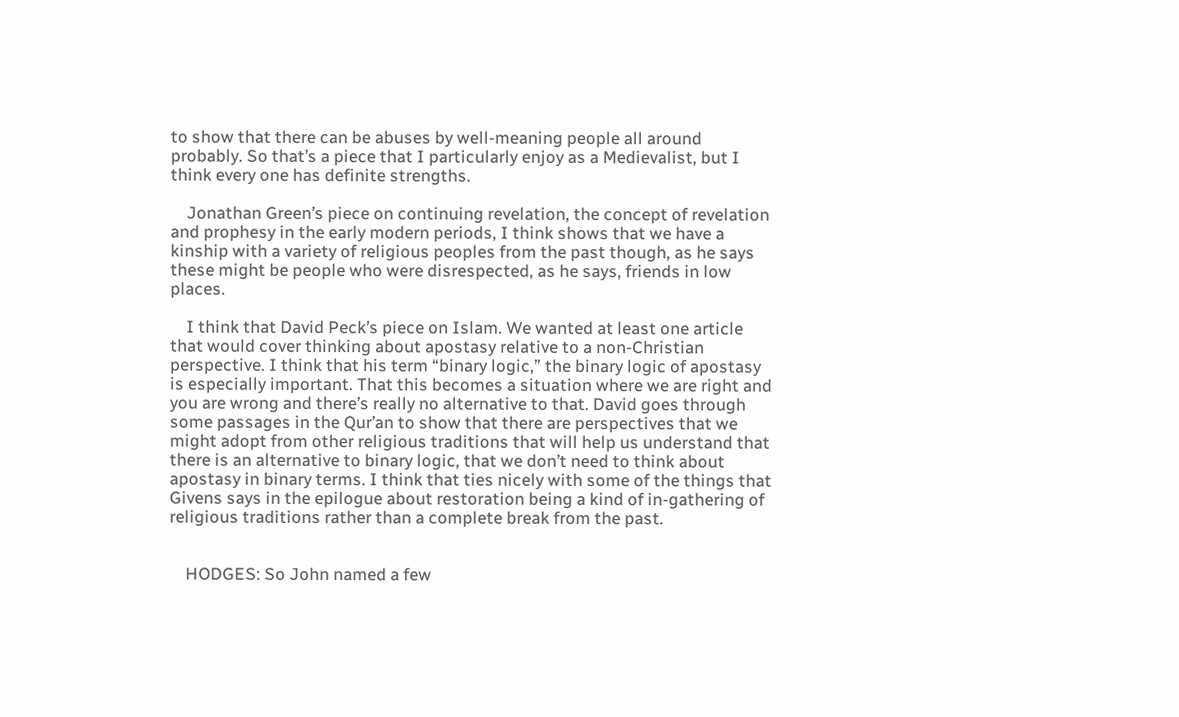to show that there can be abuses by well-meaning people all around probably. So that’s a piece that I particularly enjoy as a Medievalist, but I think every one has definite strengths.

    Jonathan Green’s piece on continuing revelation, the concept of revelation and prophesy in the early modern periods, I think shows that we have a kinship with a variety of religious peoples from the past though, as he says these might be people who were disrespected, as he says, friends in low places.

    I think that David Peck’s piece on Islam. We wanted at least one article that would cover thinking about apostasy relative to a non-Christian perspective. I think that his term “binary logic,” the binary logic of apostasy is especially important. That this becomes a situation where we are right and you are wrong and there’s really no alternative to that. David goes through some passages in the Qur’an to show that there are perspectives that we might adopt from other religious traditions that will help us understand that there is an alternative to binary logic, that we don’t need to think about apostasy in binary terms. I think that ties nicely with some of the things that Givens says in the epilogue about restoration being a kind of in-gathering of religious traditions rather than a complete break from the past.


    HODGES: So John named a few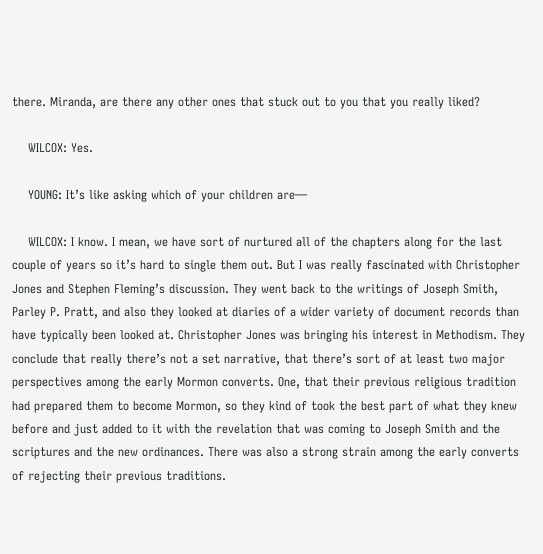there. Miranda, are there any other ones that stuck out to you that you really liked?

    WILCOX: Yes.

    YOUNG: It’s like asking which of your children are—

    WILCOX: I know. I mean, we have sort of nurtured all of the chapters along for the last couple of years so it’s hard to single them out. But I was really fascinated with Christopher Jones and Stephen Fleming’s discussion. They went back to the writings of Joseph Smith, Parley P. Pratt, and also they looked at diaries of a wider variety of document records than have typically been looked at. Christopher Jones was bringing his interest in Methodism. They conclude that really there’s not a set narrative, that there’s sort of at least two major perspectives among the early Mormon converts. One, that their previous religious tradition had prepared them to become Mormon, so they kind of took the best part of what they knew before and just added to it with the revelation that was coming to Joseph Smith and the scriptures and the new ordinances. There was also a strong strain among the early converts of rejecting their previous traditions.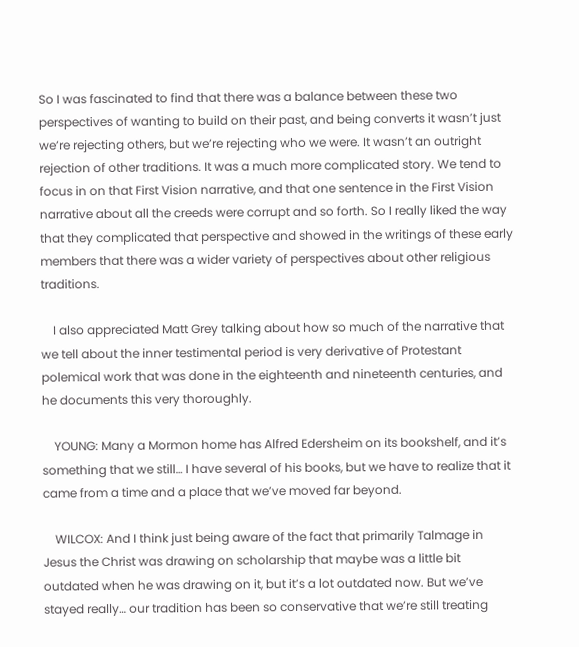So I was fascinated to find that there was a balance between these two perspectives of wanting to build on their past, and being converts it wasn’t just we’re rejecting others, but we’re rejecting who we were. It wasn’t an outright rejection of other traditions. It was a much more complicated story. We tend to focus in on that First Vision narrative, and that one sentence in the First Vision narrative about all the creeds were corrupt and so forth. So I really liked the way that they complicated that perspective and showed in the writings of these early members that there was a wider variety of perspectives about other religious traditions.

    I also appreciated Matt Grey talking about how so much of the narrative that we tell about the inner testimental period is very derivative of Protestant polemical work that was done in the eighteenth and nineteenth centuries, and he documents this very thoroughly.

    YOUNG: Many a Mormon home has Alfred Edersheim on its bookshelf, and it’s something that we still… I have several of his books, but we have to realize that it came from a time and a place that we’ve moved far beyond.

    WILCOX: And I think just being aware of the fact that primarily Talmage in Jesus the Christ was drawing on scholarship that maybe was a little bit outdated when he was drawing on it, but it’s a lot outdated now. But we’ve stayed really… our tradition has been so conservative that we’re still treating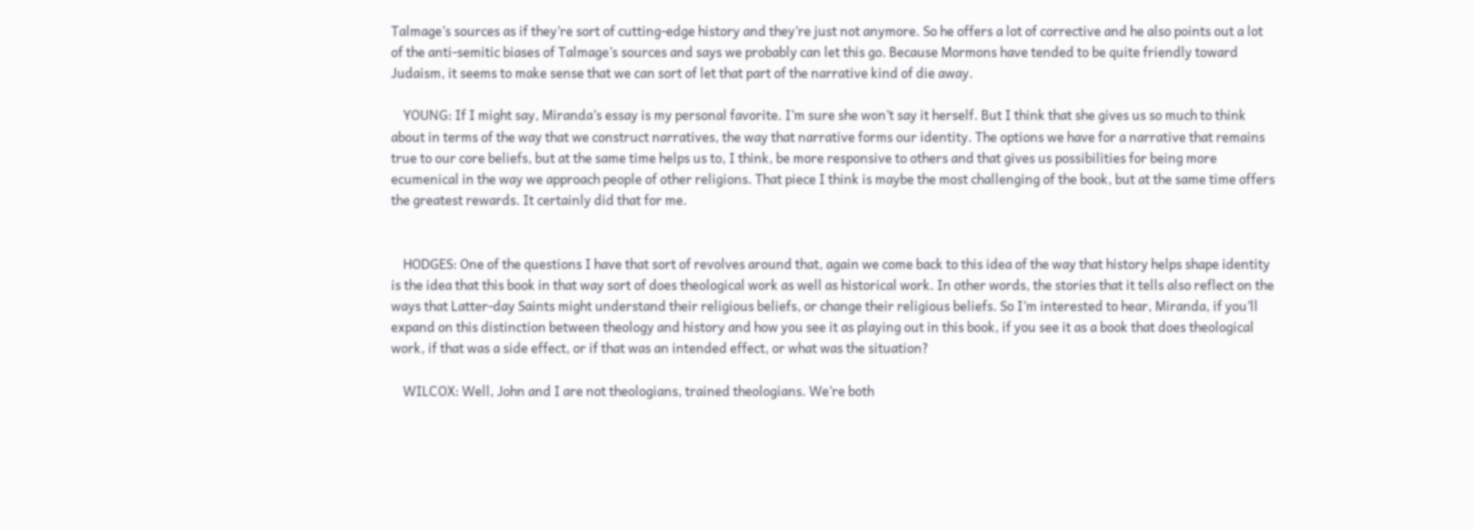Talmage’s sources as if they’re sort of cutting-edge history and they’re just not anymore. So he offers a lot of corrective and he also points out a lot of the anti-semitic biases of Talmage’s sources and says we probably can let this go. Because Mormons have tended to be quite friendly toward Judaism, it seems to make sense that we can sort of let that part of the narrative kind of die away.

    YOUNG: If I might say, Miranda’s essay is my personal favorite. I’m sure she won’t say it herself. But I think that she gives us so much to think about in terms of the way that we construct narratives, the way that narrative forms our identity. The options we have for a narrative that remains true to our core beliefs, but at the same time helps us to, I think, be more responsive to others and that gives us possibilities for being more ecumenical in the way we approach people of other religions. That piece I think is maybe the most challenging of the book, but at the same time offers the greatest rewards. It certainly did that for me.


    HODGES: One of the questions I have that sort of revolves around that, again we come back to this idea of the way that history helps shape identity is the idea that this book in that way sort of does theological work as well as historical work. In other words, the stories that it tells also reflect on the ways that Latter-day Saints might understand their religious beliefs, or change their religious beliefs. So I’m interested to hear, Miranda, if you’ll expand on this distinction between theology and history and how you see it as playing out in this book, if you see it as a book that does theological work, if that was a side effect, or if that was an intended effect, or what was the situation?

    WILCOX: Well, John and I are not theologians, trained theologians. We’re both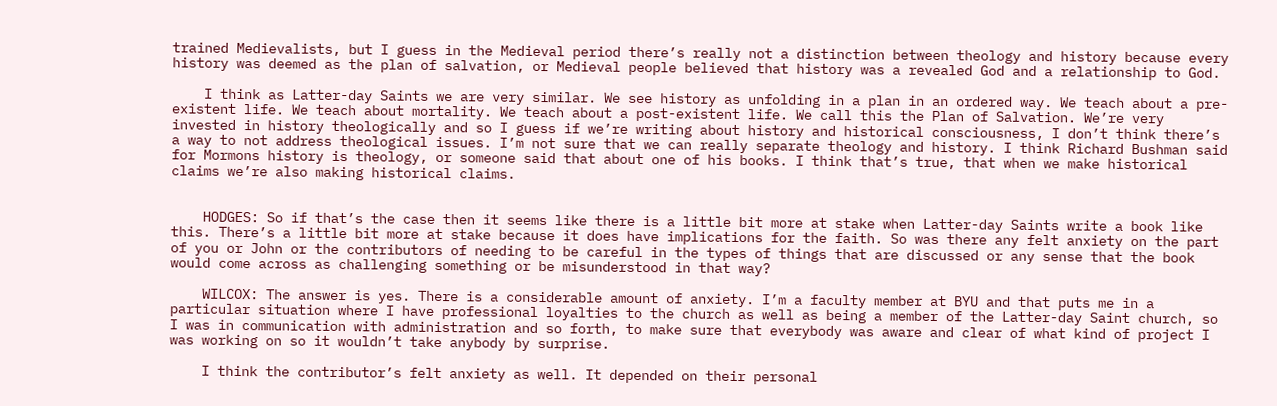trained Medievalists, but I guess in the Medieval period there’s really not a distinction between theology and history because every history was deemed as the plan of salvation, or Medieval people believed that history was a revealed God and a relationship to God.

    I think as Latter-day Saints we are very similar. We see history as unfolding in a plan in an ordered way. We teach about a pre-existent life. We teach about mortality. We teach about a post-existent life. We call this the Plan of Salvation. We’re very invested in history theologically and so I guess if we’re writing about history and historical consciousness, I don’t think there’s a way to not address theological issues. I’m not sure that we can really separate theology and history. I think Richard Bushman said for Mormons history is theology, or someone said that about one of his books. I think that’s true, that when we make historical claims we’re also making historical claims.


    HODGES: So if that’s the case then it seems like there is a little bit more at stake when Latter-day Saints write a book like this. There’s a little bit more at stake because it does have implications for the faith. So was there any felt anxiety on the part of you or John or the contributors of needing to be careful in the types of things that are discussed or any sense that the book would come across as challenging something or be misunderstood in that way?

    WILCOX: The answer is yes. There is a considerable amount of anxiety. I’m a faculty member at BYU and that puts me in a particular situation where I have professional loyalties to the church as well as being a member of the Latter-day Saint church, so I was in communication with administration and so forth, to make sure that everybody was aware and clear of what kind of project I was working on so it wouldn’t take anybody by surprise.

    I think the contributor’s felt anxiety as well. It depended on their personal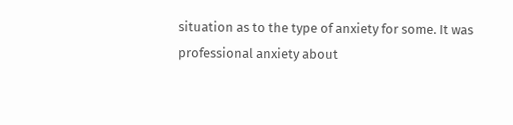situation as to the type of anxiety for some. It was professional anxiety about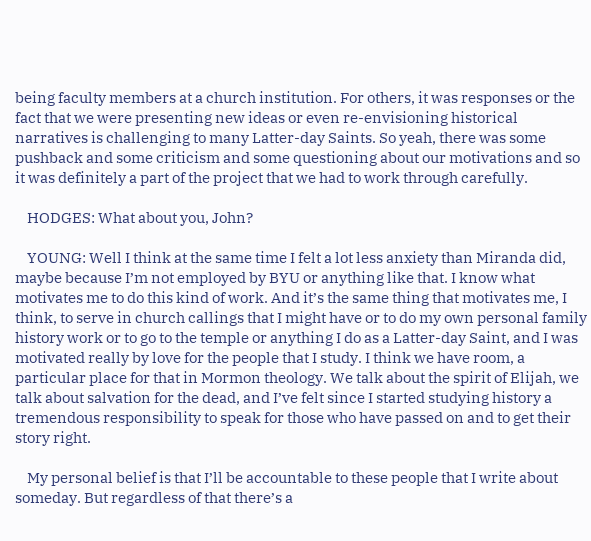being faculty members at a church institution. For others, it was responses or the fact that we were presenting new ideas or even re-envisioning historical narratives is challenging to many Latter-day Saints. So yeah, there was some pushback and some criticism and some questioning about our motivations and so it was definitely a part of the project that we had to work through carefully.

    HODGES: What about you, John?

    YOUNG: Well I think at the same time I felt a lot less anxiety than Miranda did, maybe because I’m not employed by BYU or anything like that. I know what motivates me to do this kind of work. And it’s the same thing that motivates me, I think, to serve in church callings that I might have or to do my own personal family history work or to go to the temple or anything I do as a Latter-day Saint, and I was motivated really by love for the people that I study. I think we have room, a particular place for that in Mormon theology. We talk about the spirit of Elijah, we talk about salvation for the dead, and I’ve felt since I started studying history a tremendous responsibility to speak for those who have passed on and to get their story right.

    My personal belief is that I’ll be accountable to these people that I write about someday. But regardless of that there’s a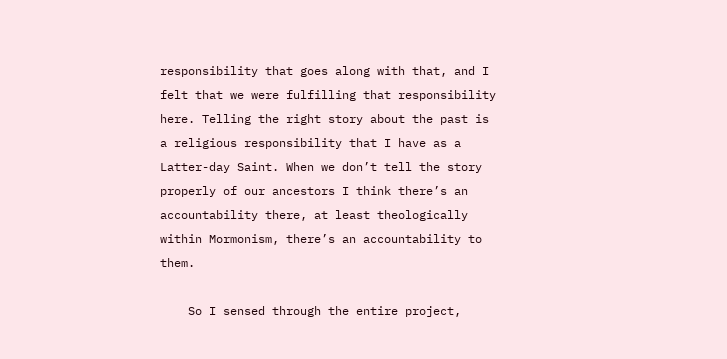responsibility that goes along with that, and I felt that we were fulfilling that responsibility here. Telling the right story about the past is a religious responsibility that I have as a Latter-day Saint. When we don’t tell the story properly of our ancestors I think there’s an accountability there, at least theologically within Mormonism, there’s an accountability to them.

    So I sensed through the entire project,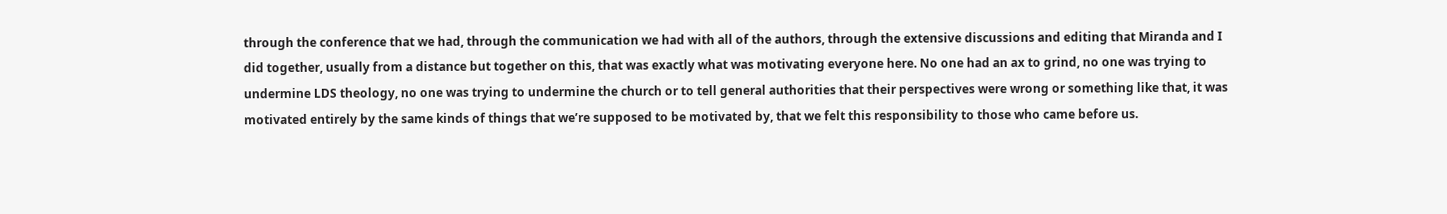through the conference that we had, through the communication we had with all of the authors, through the extensive discussions and editing that Miranda and I did together, usually from a distance but together on this, that was exactly what was motivating everyone here. No one had an ax to grind, no one was trying to undermine LDS theology, no one was trying to undermine the church or to tell general authorities that their perspectives were wrong or something like that, it was motivated entirely by the same kinds of things that we’re supposed to be motivated by, that we felt this responsibility to those who came before us.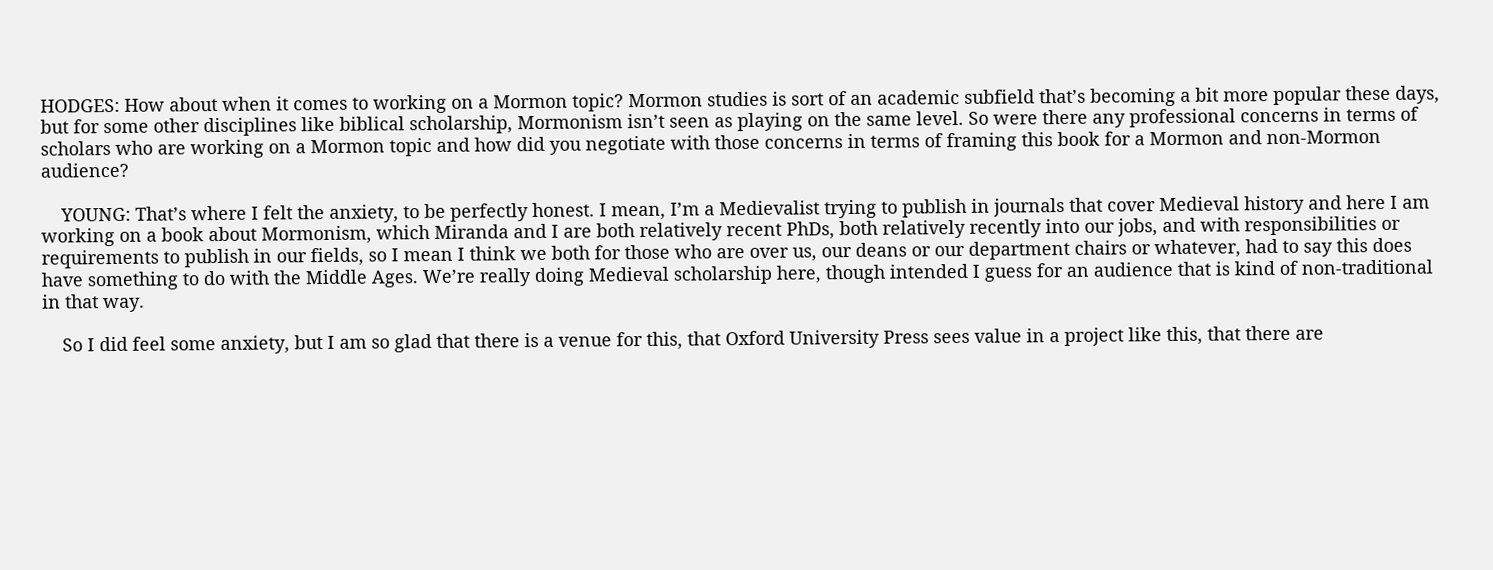HODGES: How about when it comes to working on a Mormon topic? Mormon studies is sort of an academic subfield that’s becoming a bit more popular these days, but for some other disciplines like biblical scholarship, Mormonism isn’t seen as playing on the same level. So were there any professional concerns in terms of scholars who are working on a Mormon topic and how did you negotiate with those concerns in terms of framing this book for a Mormon and non-Mormon audience?

    YOUNG: That’s where I felt the anxiety, to be perfectly honest. I mean, I’m a Medievalist trying to publish in journals that cover Medieval history and here I am working on a book about Mormonism, which Miranda and I are both relatively recent PhDs, both relatively recently into our jobs, and with responsibilities or requirements to publish in our fields, so I mean I think we both for those who are over us, our deans or our department chairs or whatever, had to say this does have something to do with the Middle Ages. We’re really doing Medieval scholarship here, though intended I guess for an audience that is kind of non-traditional in that way.

    So I did feel some anxiety, but I am so glad that there is a venue for this, that Oxford University Press sees value in a project like this, that there are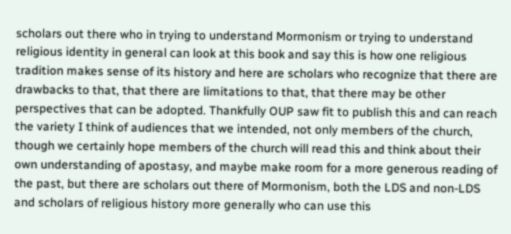scholars out there who in trying to understand Mormonism or trying to understand religious identity in general can look at this book and say this is how one religious tradition makes sense of its history and here are scholars who recognize that there are drawbacks to that, that there are limitations to that, that there may be other perspectives that can be adopted. Thankfully OUP saw fit to publish this and can reach the variety I think of audiences that we intended, not only members of the church, though we certainly hope members of the church will read this and think about their own understanding of apostasy, and maybe make room for a more generous reading of the past, but there are scholars out there of Mormonism, both the LDS and non-LDS and scholars of religious history more generally who can use this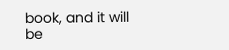book, and it will be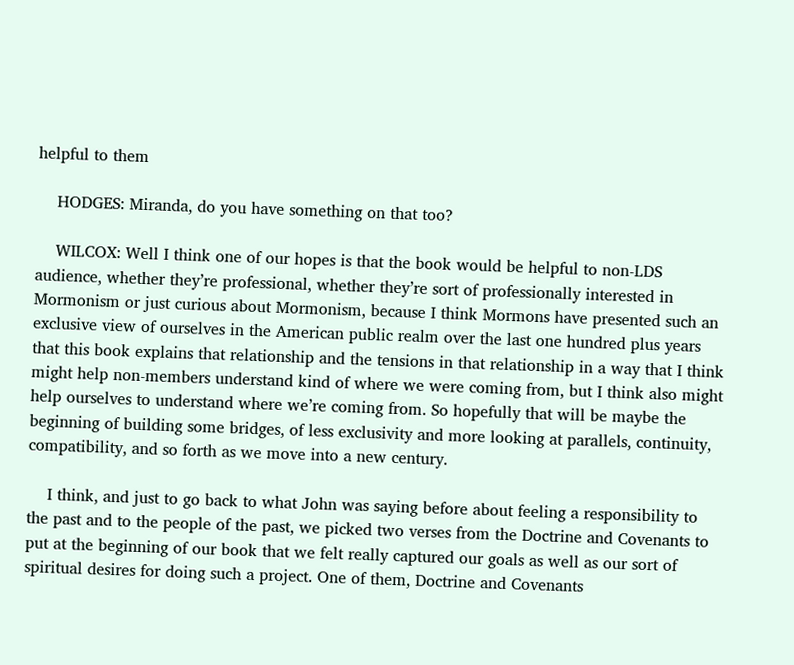helpful to them

    HODGES: Miranda, do you have something on that too?

    WILCOX: Well I think one of our hopes is that the book would be helpful to non-LDS audience, whether they’re professional, whether they’re sort of professionally interested in Mormonism or just curious about Mormonism, because I think Mormons have presented such an exclusive view of ourselves in the American public realm over the last one hundred plus years that this book explains that relationship and the tensions in that relationship in a way that I think might help non-members understand kind of where we were coming from, but I think also might help ourselves to understand where we’re coming from. So hopefully that will be maybe the beginning of building some bridges, of less exclusivity and more looking at parallels, continuity, compatibility, and so forth as we move into a new century.

    I think, and just to go back to what John was saying before about feeling a responsibility to the past and to the people of the past, we picked two verses from the Doctrine and Covenants to put at the beginning of our book that we felt really captured our goals as well as our sort of spiritual desires for doing such a project. One of them, Doctrine and Covenants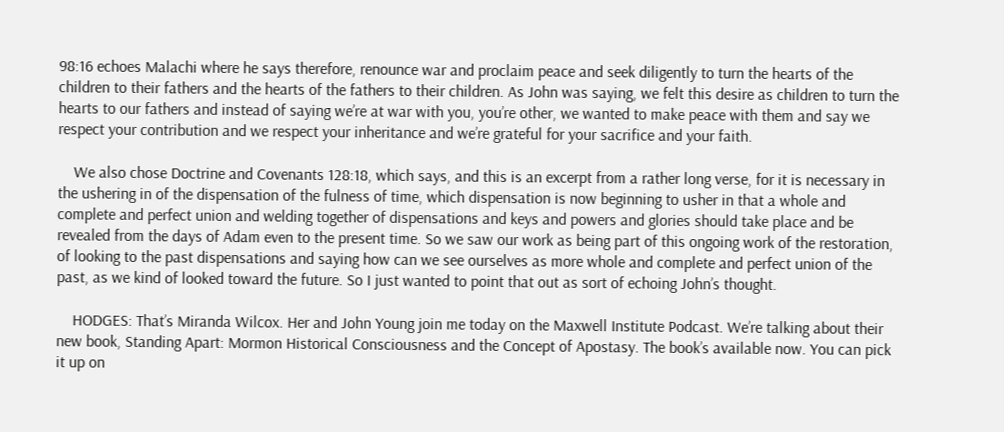98:16 echoes Malachi where he says therefore, renounce war and proclaim peace and seek diligently to turn the hearts of the children to their fathers and the hearts of the fathers to their children. As John was saying, we felt this desire as children to turn the hearts to our fathers and instead of saying we’re at war with you, you’re other, we wanted to make peace with them and say we respect your contribution and we respect your inheritance and we’re grateful for your sacrifice and your faith.

    We also chose Doctrine and Covenants 128:18, which says, and this is an excerpt from a rather long verse, for it is necessary in the ushering in of the dispensation of the fulness of time, which dispensation is now beginning to usher in that a whole and complete and perfect union and welding together of dispensations and keys and powers and glories should take place and be revealed from the days of Adam even to the present time. So we saw our work as being part of this ongoing work of the restoration, of looking to the past dispensations and saying how can we see ourselves as more whole and complete and perfect union of the past, as we kind of looked toward the future. So I just wanted to point that out as sort of echoing John’s thought.

    HODGES: That’s Miranda Wilcox. Her and John Young join me today on the Maxwell Institute Podcast. We’re talking about their new book, Standing Apart: Mormon Historical Consciousness and the Concept of Apostasy. The book’s available now. You can pick it up on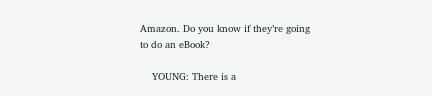Amazon. Do you know if they’re going to do an eBook?

    YOUNG: There is a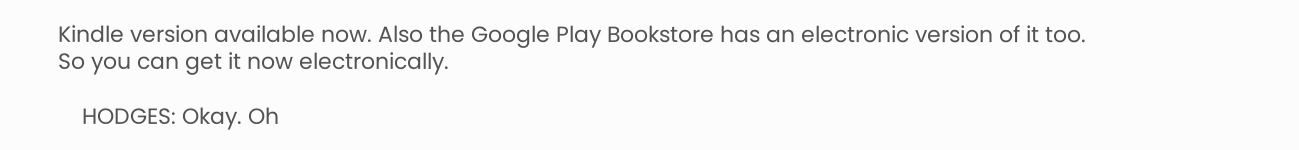Kindle version available now. Also the Google Play Bookstore has an electronic version of it too. So you can get it now electronically.

    HODGES: Okay. Oh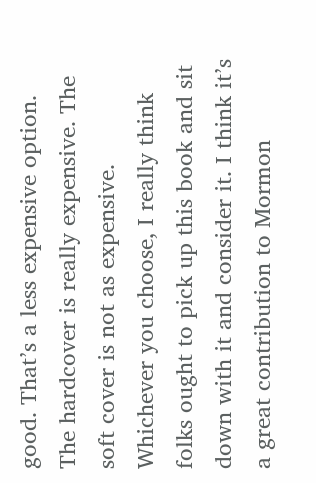good. That’s a less expensive option. The hardcover is really expensive. The soft cover is not as expensive. Whichever you choose, I really think folks ought to pick up this book and sit down with it and consider it. I think it’s a great contribution to Mormon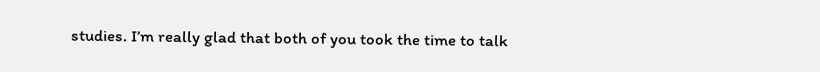studies. I’m really glad that both of you took the time to talk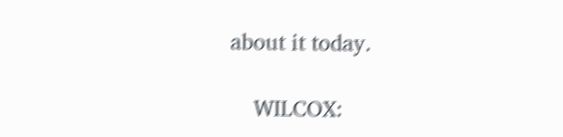about it today.

    WILCOX: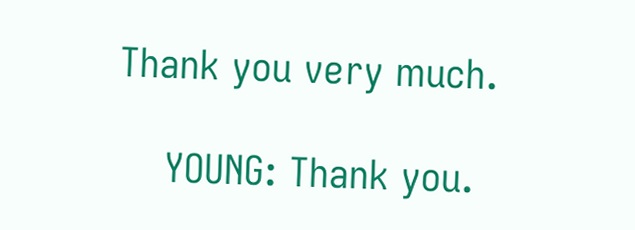Thank you very much.

    YOUNG: Thank you.